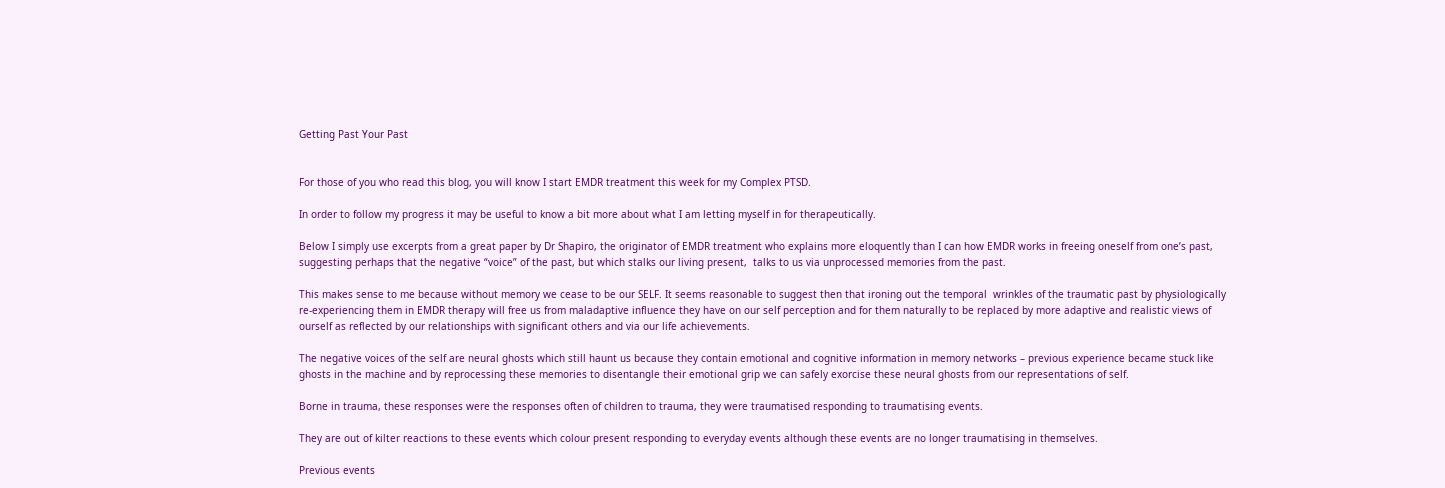Getting Past Your Past


For those of you who read this blog, you will know I start EMDR treatment this week for my Complex PTSD.

In order to follow my progress it may be useful to know a bit more about what I am letting myself in for therapeutically.

Below I simply use excerpts from a great paper by Dr Shapiro, the originator of EMDR treatment who explains more eloquently than I can how EMDR works in freeing oneself from one’s past, suggesting perhaps that the negative “voice” of the past, but which stalks our living present,  talks to us via unprocessed memories from the past.

This makes sense to me because without memory we cease to be our SELF. It seems reasonable to suggest then that ironing out the temporal  wrinkles of the traumatic past by physiologically re-experiencing them in EMDR therapy will free us from maladaptive influence they have on our self perception and for them naturally to be replaced by more adaptive and realistic views of ourself as reflected by our relationships with significant others and via our life achievements.

The negative voices of the self are neural ghosts which still haunt us because they contain emotional and cognitive information in memory networks – previous experience became stuck like ghosts in the machine and by reprocessing these memories to disentangle their emotional grip we can safely exorcise these neural ghosts from our representations of self.

Borne in trauma, these responses were the responses often of children to trauma, they were traumatised responding to traumatising events.

They are out of kilter reactions to these events which colour present responding to everyday events although these events are no longer traumatising in themselves.

Previous events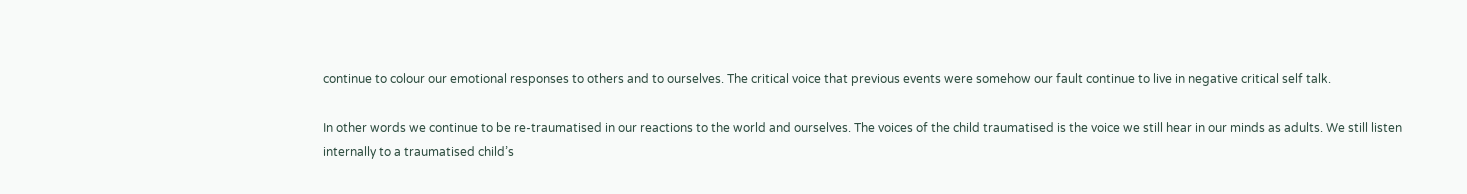continue to colour our emotional responses to others and to ourselves. The critical voice that previous events were somehow our fault continue to live in negative critical self talk.

In other words we continue to be re-traumatised in our reactions to the world and ourselves. The voices of the child traumatised is the voice we still hear in our minds as adults. We still listen internally to a traumatised child’s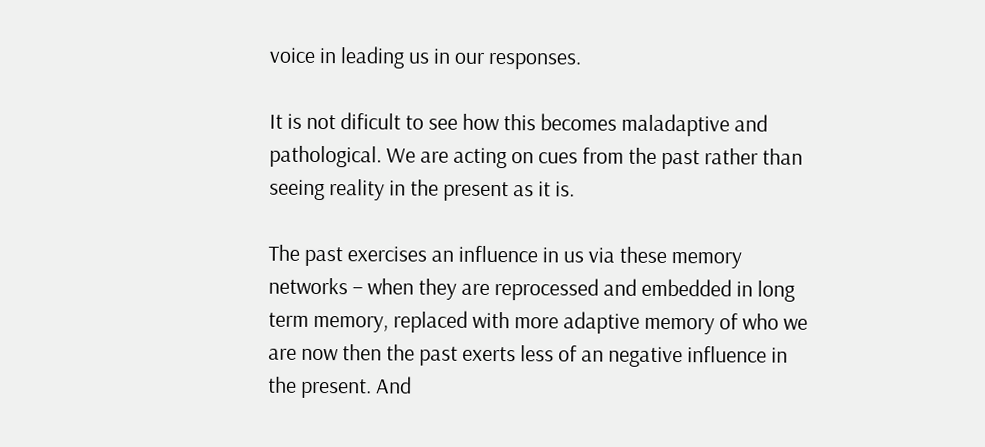voice in leading us in our responses.

It is not dificult to see how this becomes maladaptive and pathological. We are acting on cues from the past rather than seeing reality in the present as it is.

The past exercises an influence in us via these memory networks – when they are reprocessed and embedded in long term memory, replaced with more adaptive memory of who we are now then the past exerts less of an negative influence in the present. And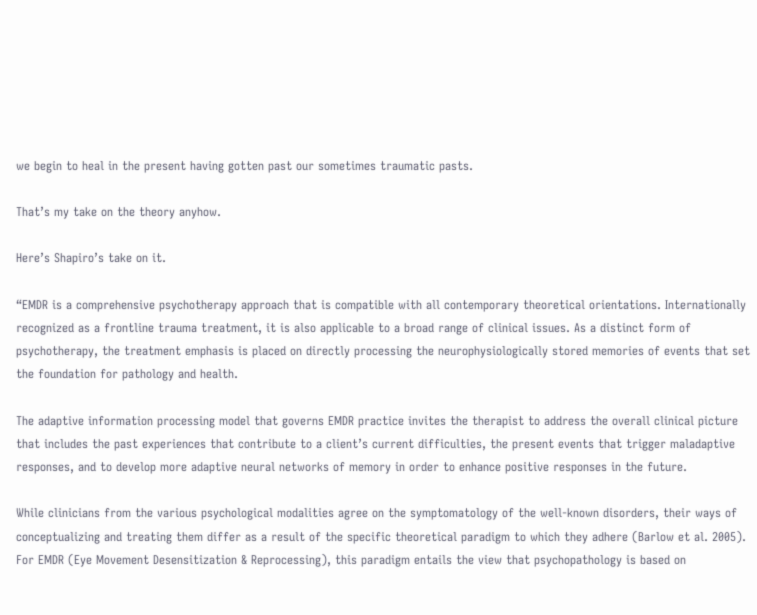we begin to heal in the present having gotten past our sometimes traumatic pasts.

That’s my take on the theory anyhow.

Here’s Shapiro’s take on it.

“EMDR is a comprehensive psychotherapy approach that is compatible with all contemporary theoretical orientations. Internationally recognized as a frontline trauma treatment, it is also applicable to a broad range of clinical issues. As a distinct form of psychotherapy, the treatment emphasis is placed on directly processing the neurophysiologically stored memories of events that set the foundation for pathology and health.

The adaptive information processing model that governs EMDR practice invites the therapist to address the overall clinical picture that includes the past experiences that contribute to a client’s current difficulties, the present events that trigger maladaptive responses, and to develop more adaptive neural networks of memory in order to enhance positive responses in the future.

While clinicians from the various psychological modalities agree on the symptomatology of the well-known disorders, their ways of conceptualizing and treating them differ as a result of the specific theoretical paradigm to which they adhere (Barlow et al. 2005). For EMDR (Eye Movement Desensitization & Reprocessing), this paradigm entails the view that psychopathology is based on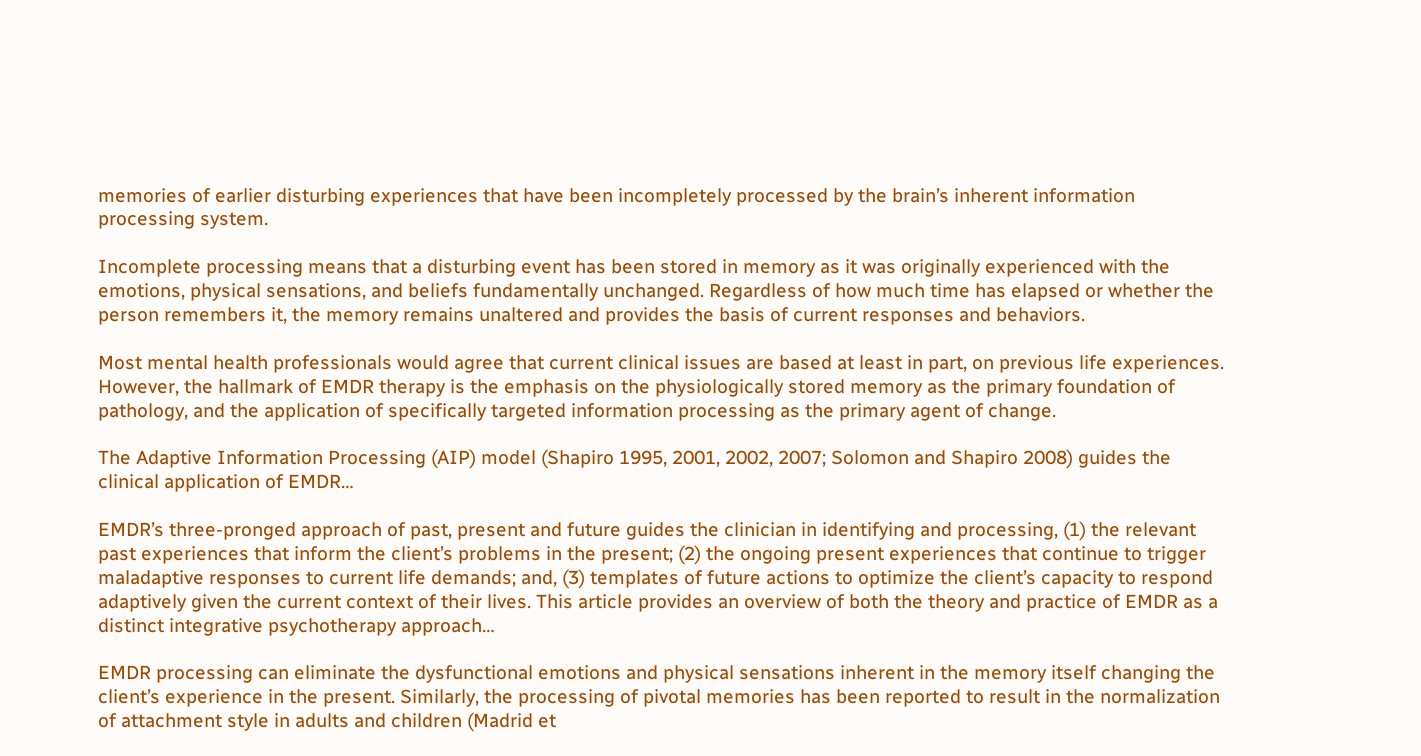memories of earlier disturbing experiences that have been incompletely processed by the brain’s inherent information processing system.

Incomplete processing means that a disturbing event has been stored in memory as it was originally experienced with the emotions, physical sensations, and beliefs fundamentally unchanged. Regardless of how much time has elapsed or whether the person remembers it, the memory remains unaltered and provides the basis of current responses and behaviors.

Most mental health professionals would agree that current clinical issues are based at least in part, on previous life experiences. However, the hallmark of EMDR therapy is the emphasis on the physiologically stored memory as the primary foundation of pathology, and the application of specifically targeted information processing as the primary agent of change.

The Adaptive Information Processing (AIP) model (Shapiro 1995, 2001, 2002, 2007; Solomon and Shapiro 2008) guides the clinical application of EMDR…

EMDR’s three-pronged approach of past, present and future guides the clinician in identifying and processing, (1) the relevant past experiences that inform the client’s problems in the present; (2) the ongoing present experiences that continue to trigger maladaptive responses to current life demands; and, (3) templates of future actions to optimize the client’s capacity to respond adaptively given the current context of their lives. This article provides an overview of both the theory and practice of EMDR as a distinct integrative psychotherapy approach…

EMDR processing can eliminate the dysfunctional emotions and physical sensations inherent in the memory itself changing the client’s experience in the present. Similarly, the processing of pivotal memories has been reported to result in the normalization of attachment style in adults and children (Madrid et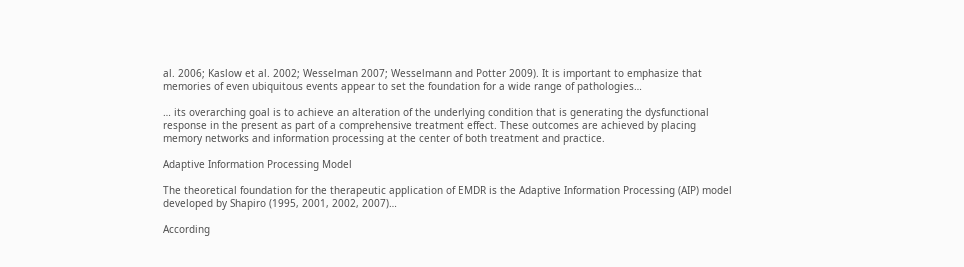al. 2006; Kaslow et al. 2002; Wesselman 2007; Wesselmann and Potter 2009). It is important to emphasize that memories of even ubiquitous events appear to set the foundation for a wide range of pathologies…

… its overarching goal is to achieve an alteration of the underlying condition that is generating the dysfunctional response in the present as part of a comprehensive treatment effect. These outcomes are achieved by placing memory networks and information processing at the center of both treatment and practice.

Adaptive Information Processing Model

The theoretical foundation for the therapeutic application of EMDR is the Adaptive Information Processing (AIP) model developed by Shapiro (1995, 2001, 2002, 2007)…

According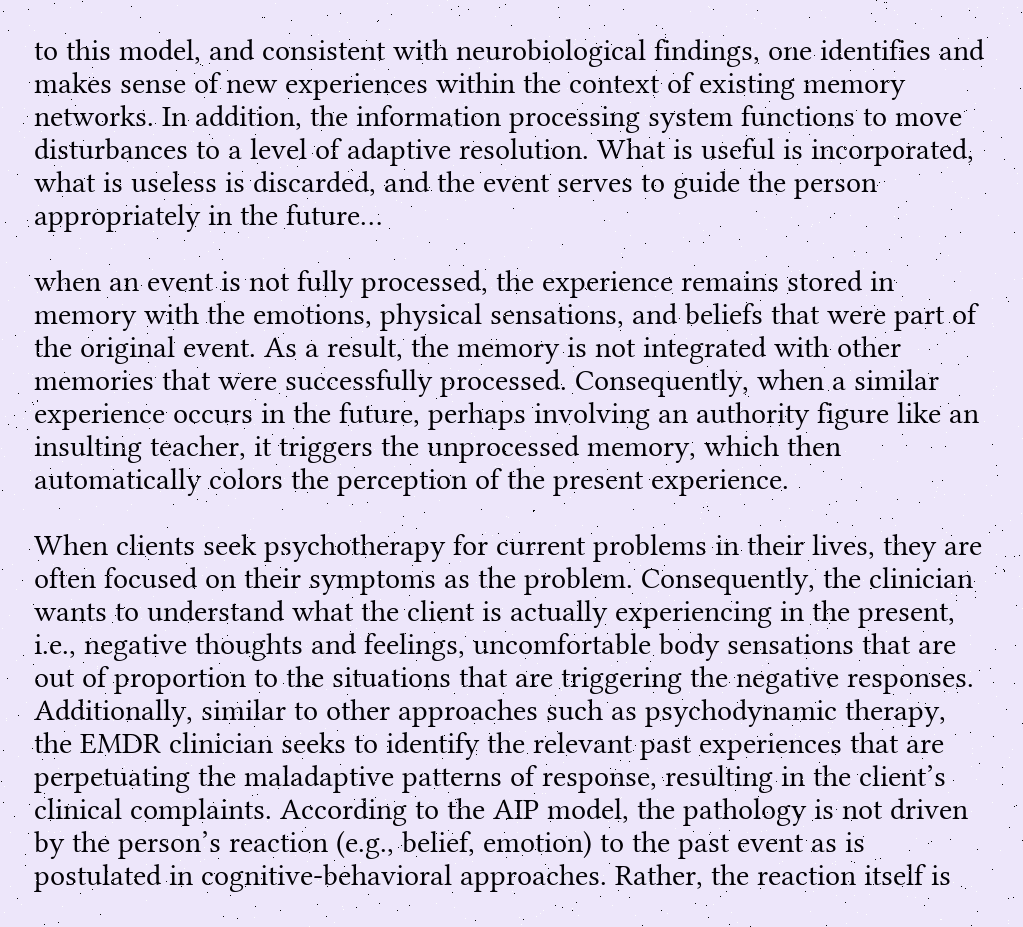to this model, and consistent with neurobiological findings, one identifies and makes sense of new experiences within the context of existing memory networks. In addition, the information processing system functions to move disturbances to a level of adaptive resolution. What is useful is incorporated, what is useless is discarded, and the event serves to guide the person appropriately in the future…

when an event is not fully processed, the experience remains stored in memory with the emotions, physical sensations, and beliefs that were part of the original event. As a result, the memory is not integrated with other memories that were successfully processed. Consequently, when a similar experience occurs in the future, perhaps involving an authority figure like an insulting teacher, it triggers the unprocessed memory, which then automatically colors the perception of the present experience.

When clients seek psychotherapy for current problems in their lives, they are often focused on their symptoms as the problem. Consequently, the clinician wants to understand what the client is actually experiencing in the present, i.e., negative thoughts and feelings, uncomfortable body sensations that are out of proportion to the situations that are triggering the negative responses. Additionally, similar to other approaches such as psychodynamic therapy, the EMDR clinician seeks to identify the relevant past experiences that are perpetuating the maladaptive patterns of response, resulting in the client’s clinical complaints. According to the AIP model, the pathology is not driven by the person’s reaction (e.g., belief, emotion) to the past event as is postulated in cognitive-behavioral approaches. Rather, the reaction itself is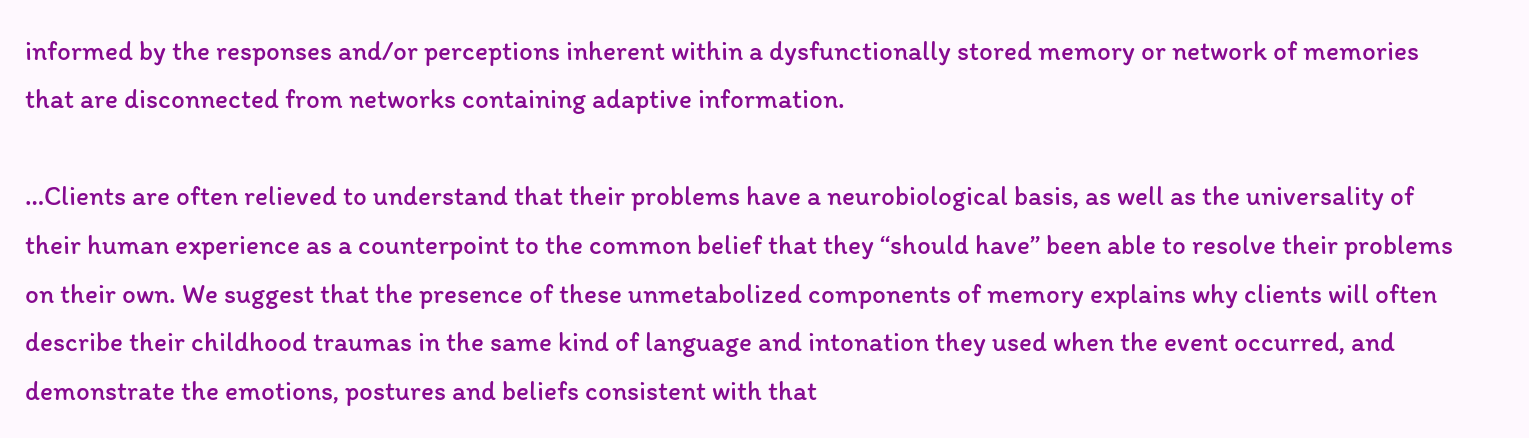informed by the responses and/or perceptions inherent within a dysfunctionally stored memory or network of memories that are disconnected from networks containing adaptive information.

…Clients are often relieved to understand that their problems have a neurobiological basis, as well as the universality of their human experience as a counterpoint to the common belief that they ‘‘should have’’ been able to resolve their problems on their own. We suggest that the presence of these unmetabolized components of memory explains why clients will often describe their childhood traumas in the same kind of language and intonation they used when the event occurred, and demonstrate the emotions, postures and beliefs consistent with that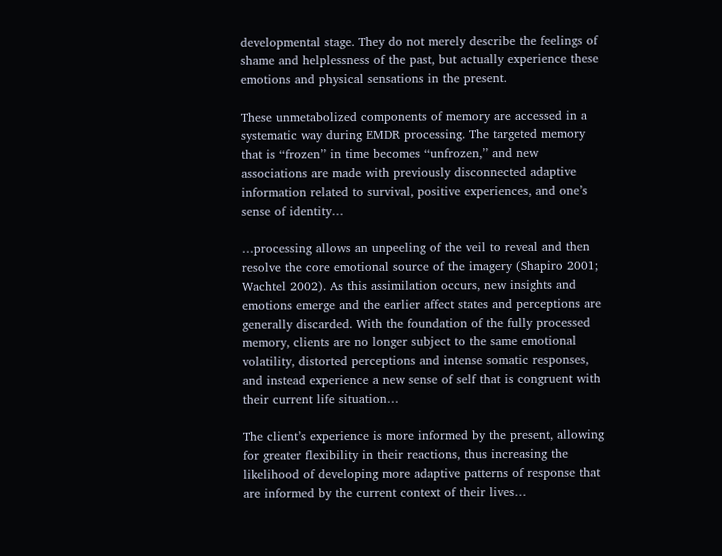developmental stage. They do not merely describe the feelings of shame and helplessness of the past, but actually experience these emotions and physical sensations in the present.

These unmetabolized components of memory are accessed in a systematic way during EMDR processing. The targeted memory that is ‘‘frozen’’ in time becomes ‘‘unfrozen,’’ and new associations are made with previously disconnected adaptive information related to survival, positive experiences, and one’s sense of identity…

…processing allows an unpeeling of the veil to reveal and then resolve the core emotional source of the imagery (Shapiro 2001; Wachtel 2002). As this assimilation occurs, new insights and emotions emerge and the earlier affect states and perceptions are generally discarded. With the foundation of the fully processed memory, clients are no longer subject to the same emotional volatility, distorted perceptions and intense somatic responses, and instead experience a new sense of self that is congruent with their current life situation…

The client’s experience is more informed by the present, allowing for greater flexibility in their reactions, thus increasing the likelihood of developing more adaptive patterns of response that are informed by the current context of their lives…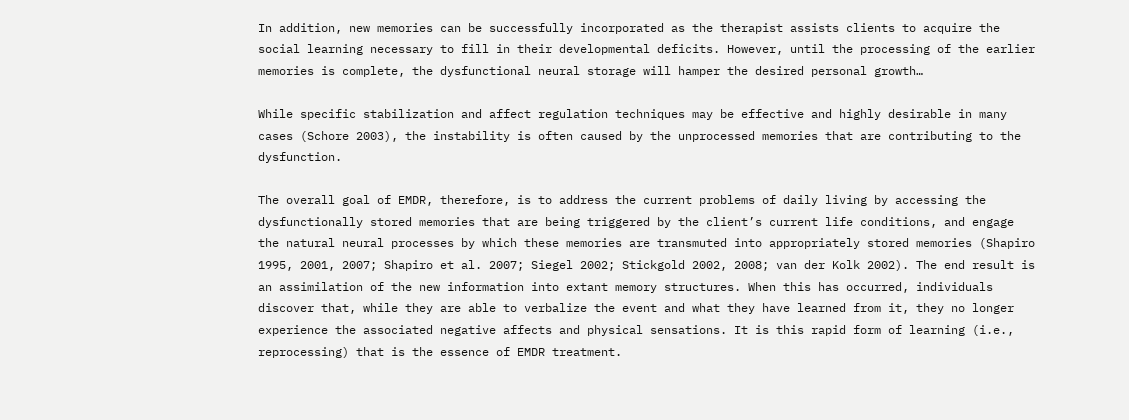In addition, new memories can be successfully incorporated as the therapist assists clients to acquire the social learning necessary to fill in their developmental deficits. However, until the processing of the earlier memories is complete, the dysfunctional neural storage will hamper the desired personal growth…

While specific stabilization and affect regulation techniques may be effective and highly desirable in many cases (Schore 2003), the instability is often caused by the unprocessed memories that are contributing to the dysfunction.

The overall goal of EMDR, therefore, is to address the current problems of daily living by accessing the dysfunctionally stored memories that are being triggered by the client’s current life conditions, and engage the natural neural processes by which these memories are transmuted into appropriately stored memories (Shapiro 1995, 2001, 2007; Shapiro et al. 2007; Siegel 2002; Stickgold 2002, 2008; van der Kolk 2002). The end result is an assimilation of the new information into extant memory structures. When this has occurred, individuals discover that, while they are able to verbalize the event and what they have learned from it, they no longer experience the associated negative affects and physical sensations. It is this rapid form of learning (i.e., reprocessing) that is the essence of EMDR treatment.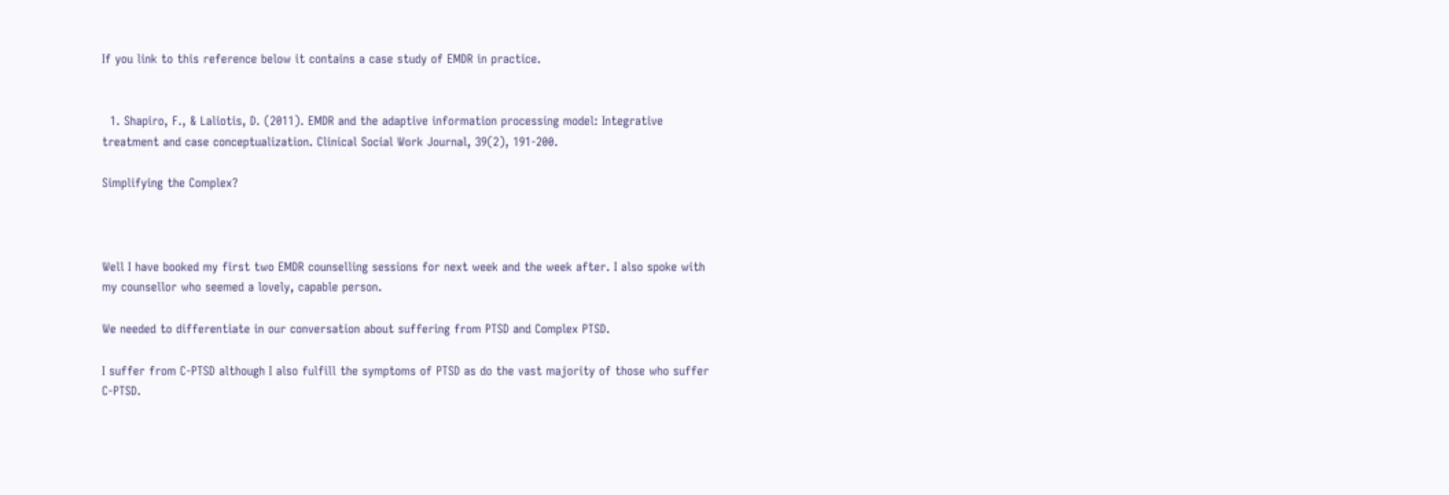If you link to this reference below it contains a case study of EMDR in practice.


  1. Shapiro, F., & Laliotis, D. (2011). EMDR and the adaptive information processing model: Integrative treatment and case conceptualization. Clinical Social Work Journal, 39(2), 191-200.

Simplifying the Complex?



Well I have booked my first two EMDR counselling sessions for next week and the week after. I also spoke with my counsellor who seemed a lovely, capable person.

We needed to differentiate in our conversation about suffering from PTSD and Complex PTSD.

I suffer from C-PTSD although I also fulfill the symptoms of PTSD as do the vast majority of those who suffer C-PTSD.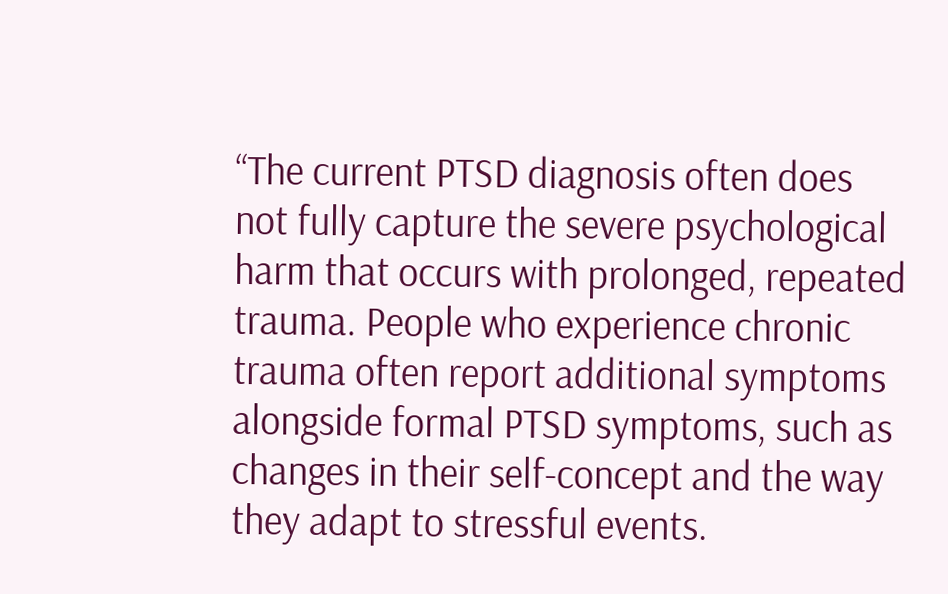“The current PTSD diagnosis often does not fully capture the severe psychological harm that occurs with prolonged, repeated trauma. People who experience chronic trauma often report additional symptoms alongside formal PTSD symptoms, such as changes in their self-concept and the way they adapt to stressful events.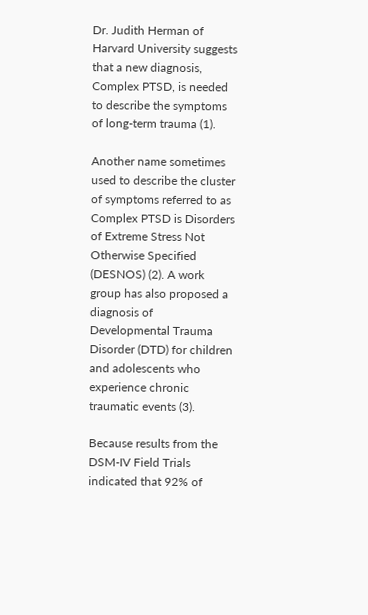Dr. Judith Herman of Harvard University suggests that a new diagnosis, Complex PTSD, is needed to describe the symptoms of long-term trauma (1).

Another name sometimes used to describe the cluster of symptoms referred to as Complex PTSD is Disorders of Extreme Stress Not Otherwise Specified (DESNOS) (2). A work group has also proposed a diagnosis of Developmental Trauma Disorder (DTD) for children and adolescents who experience chronic traumatic events (3).

Because results from the DSM-IV Field Trials indicated that 92% of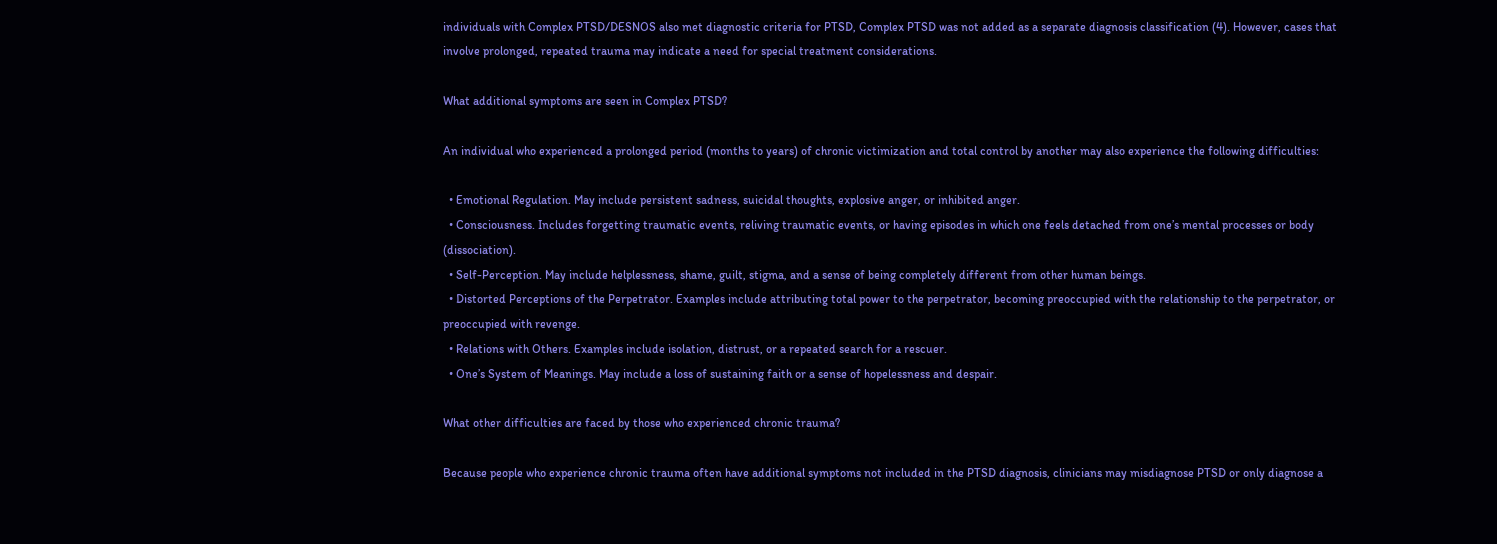individuals with Complex PTSD/DESNOS also met diagnostic criteria for PTSD, Complex PTSD was not added as a separate diagnosis classification (4). However, cases that involve prolonged, repeated trauma may indicate a need for special treatment considerations.

What additional symptoms are seen in Complex PTSD?

An individual who experienced a prolonged period (months to years) of chronic victimization and total control by another may also experience the following difficulties:

  • Emotional Regulation. May include persistent sadness, suicidal thoughts, explosive anger, or inhibited anger.
  • Consciousness. Includes forgetting traumatic events, reliving traumatic events, or having episodes in which one feels detached from one’s mental processes or body (dissociation).
  • Self-Perception. May include helplessness, shame, guilt, stigma, and a sense of being completely different from other human beings.
  • Distorted Perceptions of the Perpetrator. Examples include attributing total power to the perpetrator, becoming preoccupied with the relationship to the perpetrator, or preoccupied with revenge.
  • Relations with Others. Examples include isolation, distrust, or a repeated search for a rescuer.
  • One’s System of Meanings. May include a loss of sustaining faith or a sense of hopelessness and despair.

What other difficulties are faced by those who experienced chronic trauma?

Because people who experience chronic trauma often have additional symptoms not included in the PTSD diagnosis, clinicians may misdiagnose PTSD or only diagnose a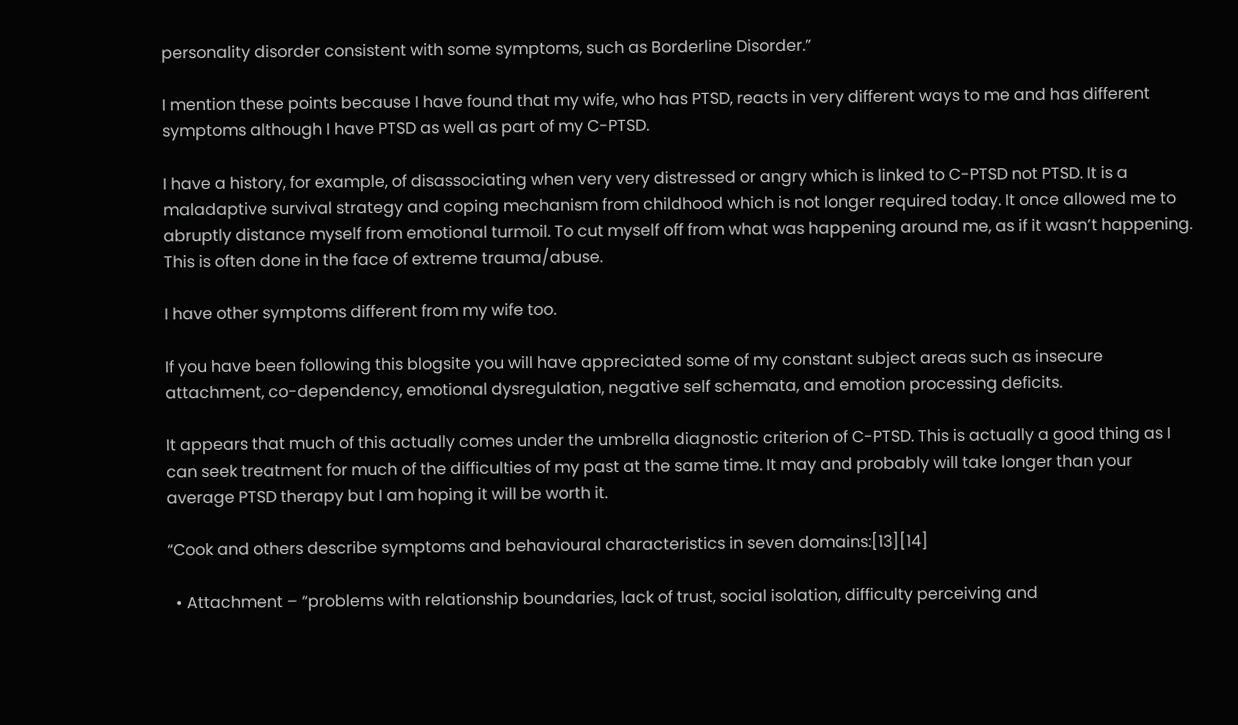personality disorder consistent with some symptoms, such as Borderline Disorder.”

I mention these points because I have found that my wife, who has PTSD, reacts in very different ways to me and has different symptoms although I have PTSD as well as part of my C-PTSD.

I have a history, for example, of disassociating when very very distressed or angry which is linked to C-PTSD not PTSD. It is a maladaptive survival strategy and coping mechanism from childhood which is not longer required today. It once allowed me to abruptly distance myself from emotional turmoil. To cut myself off from what was happening around me, as if it wasn’t happening. This is often done in the face of extreme trauma/abuse.

I have other symptoms different from my wife too.

If you have been following this blogsite you will have appreciated some of my constant subject areas such as insecure attachment, co-dependency, emotional dysregulation, negative self schemata, and emotion processing deficits.

It appears that much of this actually comes under the umbrella diagnostic criterion of C-PTSD. This is actually a good thing as I can seek treatment for much of the difficulties of my past at the same time. It may and probably will take longer than your average PTSD therapy but I am hoping it will be worth it.

“Cook and others describe symptoms and behavioural characteristics in seven domains:[13][14]

  • Attachment – “problems with relationship boundaries, lack of trust, social isolation, difficulty perceiving and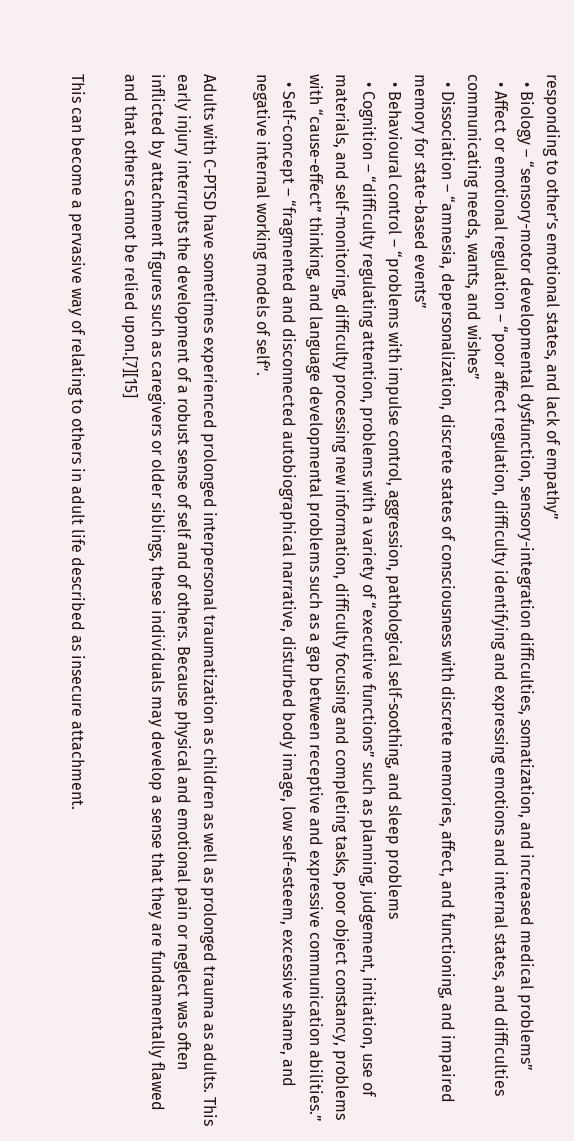responding to other’s emotional states, and lack of empathy”
  • Biology – “sensory-motor developmental dysfunction, sensory-integration difficulties, somatization, and increased medical problems”
  • Affect or emotional regulation – “poor affect regulation, difficulty identifying and expressing emotions and internal states, and difficulties communicating needs, wants, and wishes”
  • Dissociation – “amnesia, depersonalization, discrete states of consciousness with discrete memories, affect, and functioning, and impaired memory for state-based events”
  • Behavioural control – “problems with impulse control, aggression, pathological self-soothing, and sleep problems
  • Cognition – “difficulty regulating attention, problems with a variety of “executive functions” such as planning, judgement, initiation, use of materials, and self-monitoring, difficulty processing new information, difficulty focusing and completing tasks, poor object constancy, problems with “cause-effect” thinking, and language developmental problems such as a gap between receptive and expressive communication abilities.”
  • Self-concept – “fragmented and disconnected autobiographical narrative, disturbed body image, low self-esteem, excessive shame, and negative internal working models of self”.

Adults with C-PTSD have sometimes experienced prolonged interpersonal traumatization as children as well as prolonged trauma as adults. This early injury interrupts the development of a robust sense of self and of others. Because physical and emotional pain or neglect was often inflicted by attachment figures such as caregivers or older siblings, these individuals may develop a sense that they are fundamentally flawed and that others cannot be relied upon.[7][15]

This can become a pervasive way of relating to others in adult life described as insecure attachment.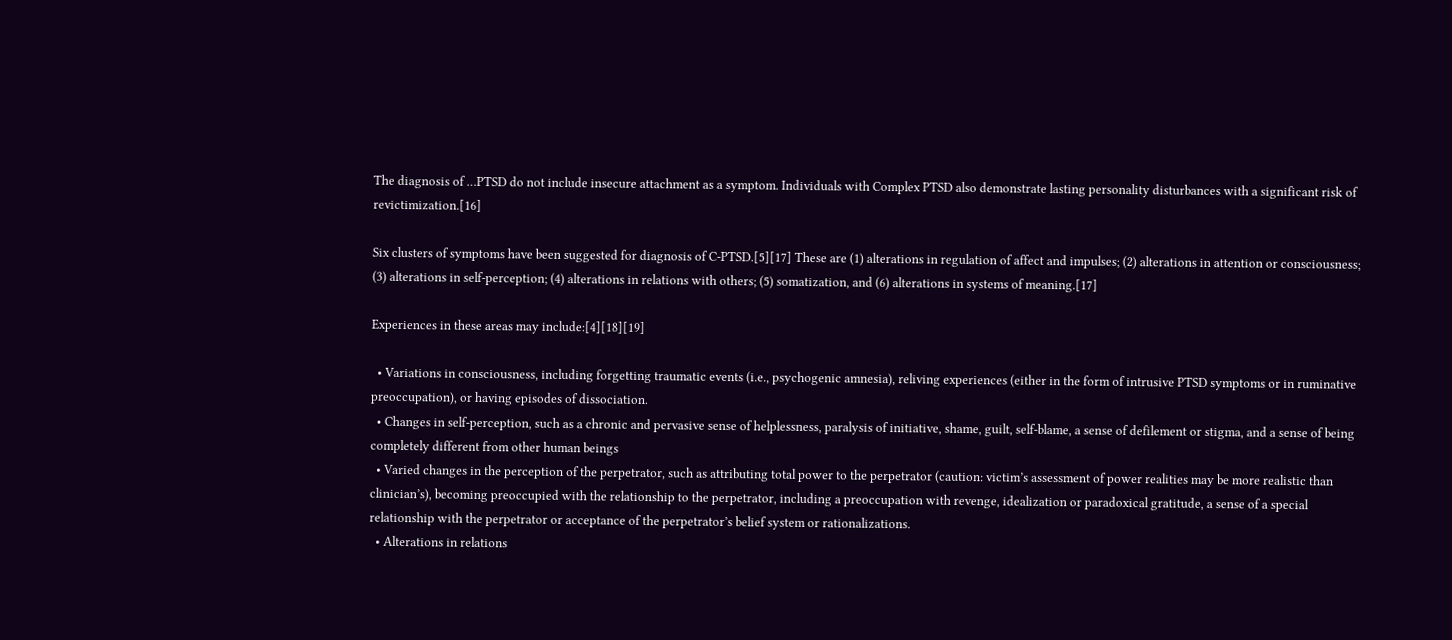The diagnosis of …PTSD do not include insecure attachment as a symptom. Individuals with Complex PTSD also demonstrate lasting personality disturbances with a significant risk of revictimization.[16]

Six clusters of symptoms have been suggested for diagnosis of C-PTSD.[5][17] These are (1) alterations in regulation of affect and impulses; (2) alterations in attention or consciousness; (3) alterations in self-perception; (4) alterations in relations with others; (5) somatization, and (6) alterations in systems of meaning.[17]

Experiences in these areas may include:[4][18][19]

  • Variations in consciousness, including forgetting traumatic events (i.e., psychogenic amnesia), reliving experiences (either in the form of intrusive PTSD symptoms or in ruminative preoccupation), or having episodes of dissociation.
  • Changes in self-perception, such as a chronic and pervasive sense of helplessness, paralysis of initiative, shame, guilt, self-blame, a sense of defilement or stigma, and a sense of being completely different from other human beings
  • Varied changes in the perception of the perpetrator, such as attributing total power to the perpetrator (caution: victim’s assessment of power realities may be more realistic than clinician’s), becoming preoccupied with the relationship to the perpetrator, including a preoccupation with revenge, idealization or paradoxical gratitude, a sense of a special relationship with the perpetrator or acceptance of the perpetrator’s belief system or rationalizations.
  • Alterations in relations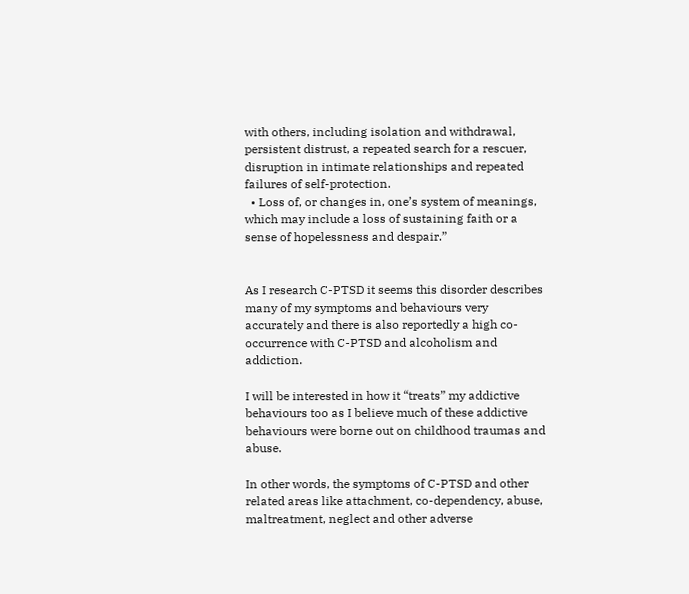with others, including isolation and withdrawal, persistent distrust, a repeated search for a rescuer, disruption in intimate relationships and repeated failures of self-protection.
  • Loss of, or changes in, one’s system of meanings, which may include a loss of sustaining faith or a sense of hopelessness and despair.”


As I research C-PTSD it seems this disorder describes many of my symptoms and behaviours very accurately and there is also reportedly a high co-occurrence with C-PTSD and alcoholism and addiction.

I will be interested in how it “treats” my addictive behaviours too as I believe much of these addictive behaviours were borne out on childhood traumas and abuse.

In other words, the symptoms of C-PTSD and other related areas like attachment, co-dependency, abuse, maltreatment, neglect and other adverse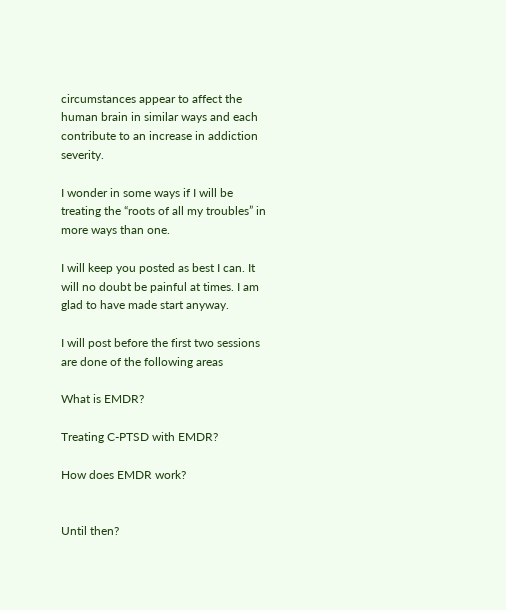circumstances appear to affect the human brain in similar ways and each contribute to an increase in addiction severity.

I wonder in some ways if I will be treating the “roots of all my troubles” in more ways than one.

I will keep you posted as best I can. It will no doubt be painful at times. I am glad to have made start anyway.

I will post before the first two sessions are done of the following areas

What is EMDR?

Treating C-PTSD with EMDR?

How does EMDR work?


Until then?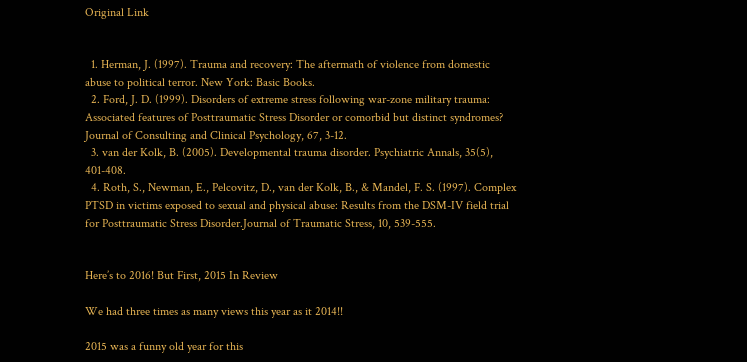Original Link


  1. Herman, J. (1997). Trauma and recovery: The aftermath of violence from domestic abuse to political terror. New York: Basic Books.
  2. Ford, J. D. (1999). Disorders of extreme stress following war-zone military trauma: Associated features of Posttraumatic Stress Disorder or comorbid but distinct syndromes? Journal of Consulting and Clinical Psychology, 67, 3-12.
  3. van der Kolk, B. (2005). Developmental trauma disorder. Psychiatric Annals, 35(5), 401-408.
  4. Roth, S., Newman, E., Pelcovitz, D., van der Kolk, B., & Mandel, F. S. (1997). Complex PTSD in victims exposed to sexual and physical abuse: Results from the DSM-IV field trial for Posttraumatic Stress Disorder.Journal of Traumatic Stress, 10, 539-555.


Here’s to 2016! But First, 2015 In Review

We had three times as many views this year as it 2014!!

2015 was a funny old year for this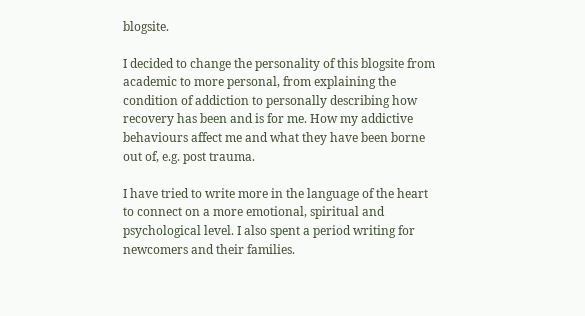blogsite.

I decided to change the personality of this blogsite from academic to more personal, from explaining the condition of addiction to personally describing how recovery has been and is for me. How my addictive behaviours affect me and what they have been borne out of, e.g. post trauma.

I have tried to write more in the language of the heart to connect on a more emotional, spiritual and psychological level. I also spent a period writing for newcomers and their families.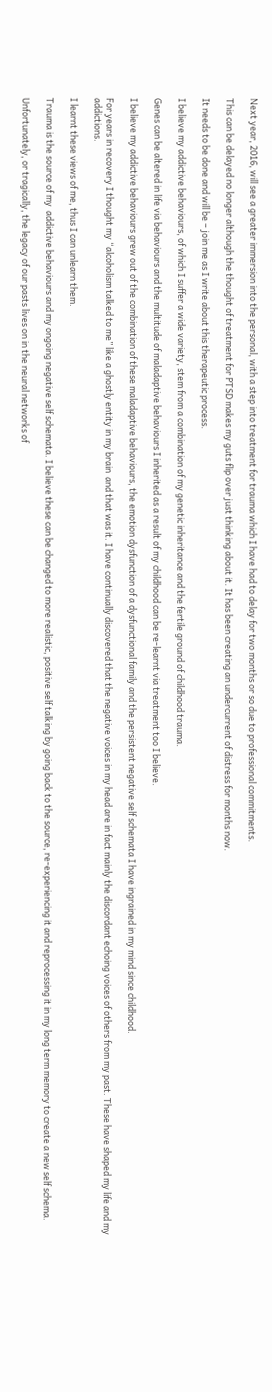Next year, 2016, will see a greater immersion into the personal, with a step into treatment for trauma which I have had to delay for two months or so due to professional commitments.

This can be delayed no longer although the thought of treatment for PTSD makes my guts flip over just thinking about it. It has been creating an undercurrent of distress for months now.

It needs to be done and will be – join me as I write about this therapeutic process.

I believe my addictive behaviours, of which I suffer a wide variety, stem from a combination of my genetic inheritance and the fertile ground of childhood trauma.

Genes can be altered in life via behaviours and the multitude of maladaptive behaviours I inherited as a result of my childhood can be re-learnt via treatment too I believe.

I believe my addictive behaviours grew out of the combination of these maladaptive behaviours, the emotion dysfunction of a dysfunctional family and the persistent negative self schemata I have ingrained in my mind since childhood.

For years in recovery I thought my “alcoholism talked to me” like a ghostly entity in my brain  and that was it. I have continually discovered that the negative voices in my head are in fact mainly the discordant echoing voices of others from my past. These have shaped my life and my addictions.

I learnt these views of me, thus I can unlearn them.

Trauma is the source of my  addictive behaviours and my ongoing negative self schemata. I believe these can be changed to more realistic, positive self talking by going back to the source, re-experiencing it and reprocessing it in my long term memory to create a new self schema.

Unfortunately, or tragically, the legacy of our pasts lives on in the neural networks of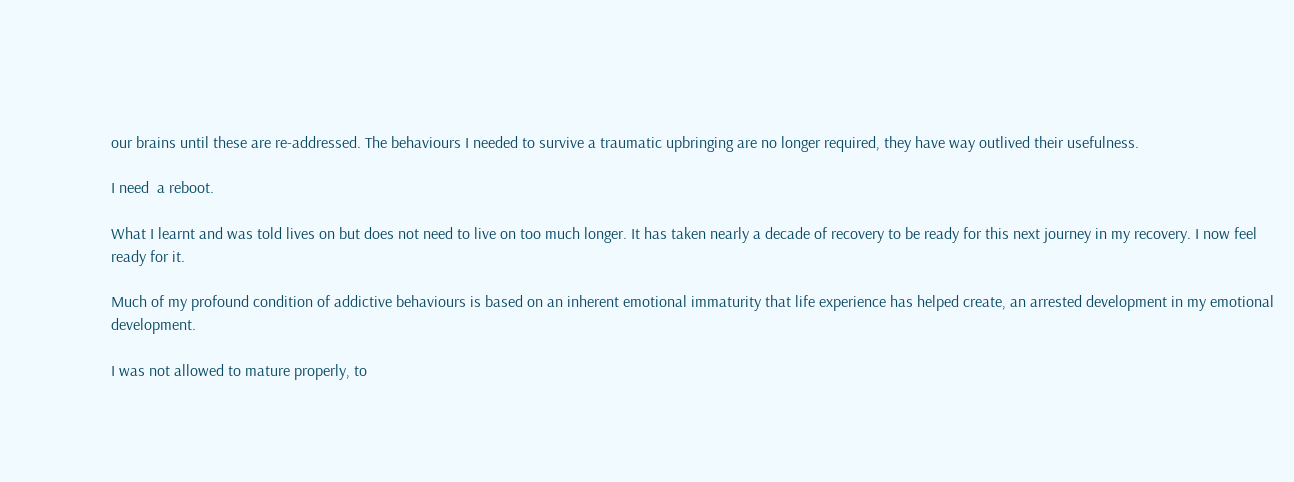our brains until these are re-addressed. The behaviours I needed to survive a traumatic upbringing are no longer required, they have way outlived their usefulness.

I need  a reboot.

What I learnt and was told lives on but does not need to live on too much longer. It has taken nearly a decade of recovery to be ready for this next journey in my recovery. I now feel ready for it.

Much of my profound condition of addictive behaviours is based on an inherent emotional immaturity that life experience has helped create, an arrested development in my emotional development.

I was not allowed to mature properly, to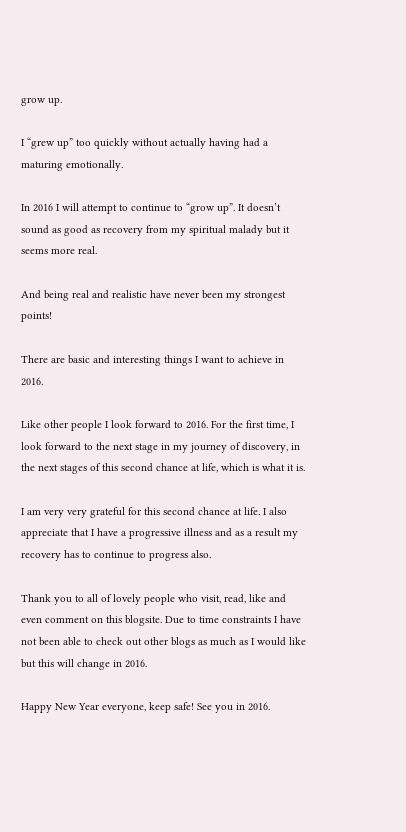grow up.

I “grew up” too quickly without actually having had a maturing emotionally.

In 2016 I will attempt to continue to “grow up”. It doesn’t sound as good as recovery from my spiritual malady but it seems more real.

And being real and realistic have never been my strongest points!

There are basic and interesting things I want to achieve in 2016.

Like other people I look forward to 2016. For the first time, I look forward to the next stage in my journey of discovery, in the next stages of this second chance at life, which is what it is.

I am very very grateful for this second chance at life. I also appreciate that I have a progressive illness and as a result my recovery has to continue to progress also.

Thank you to all of lovely people who visit, read, like and even comment on this blogsite. Due to time constraints I have not been able to check out other blogs as much as I would like but this will change in 2016.

Happy New Year everyone, keep safe! See you in 2016.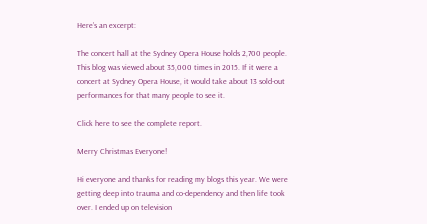Here’s an excerpt:

The concert hall at the Sydney Opera House holds 2,700 people. This blog was viewed about 35,000 times in 2015. If it were a concert at Sydney Opera House, it would take about 13 sold-out performances for that many people to see it.

Click here to see the complete report.

Merry Christmas Everyone!

Hi everyone and thanks for reading my blogs this year. We were getting deep into trauma and co-dependency and then life took over. I ended up on television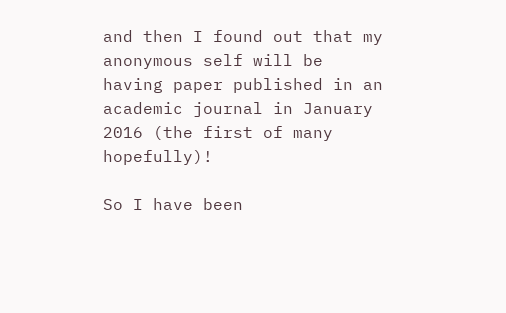and then I found out that my anonymous self will be having paper published in an academic journal in January 2016 (the first of many hopefully)!

So I have been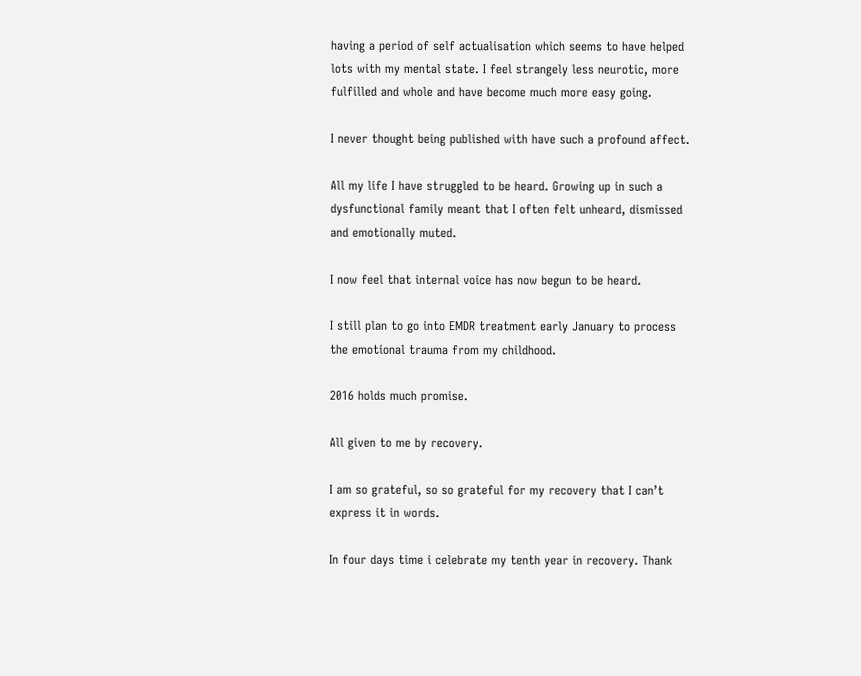having a period of self actualisation which seems to have helped lots with my mental state. I feel strangely less neurotic, more fulfilled and whole and have become much more easy going.

I never thought being published with have such a profound affect.

All my life I have struggled to be heard. Growing up in such a dysfunctional family meant that I often felt unheard, dismissed and emotionally muted.

I now feel that internal voice has now begun to be heard.

I still plan to go into EMDR treatment early January to process the emotional trauma from my childhood.

2016 holds much promise.

All given to me by recovery.

I am so grateful, so so grateful for my recovery that I can’t express it in words.

In four days time i celebrate my tenth year in recovery. Thank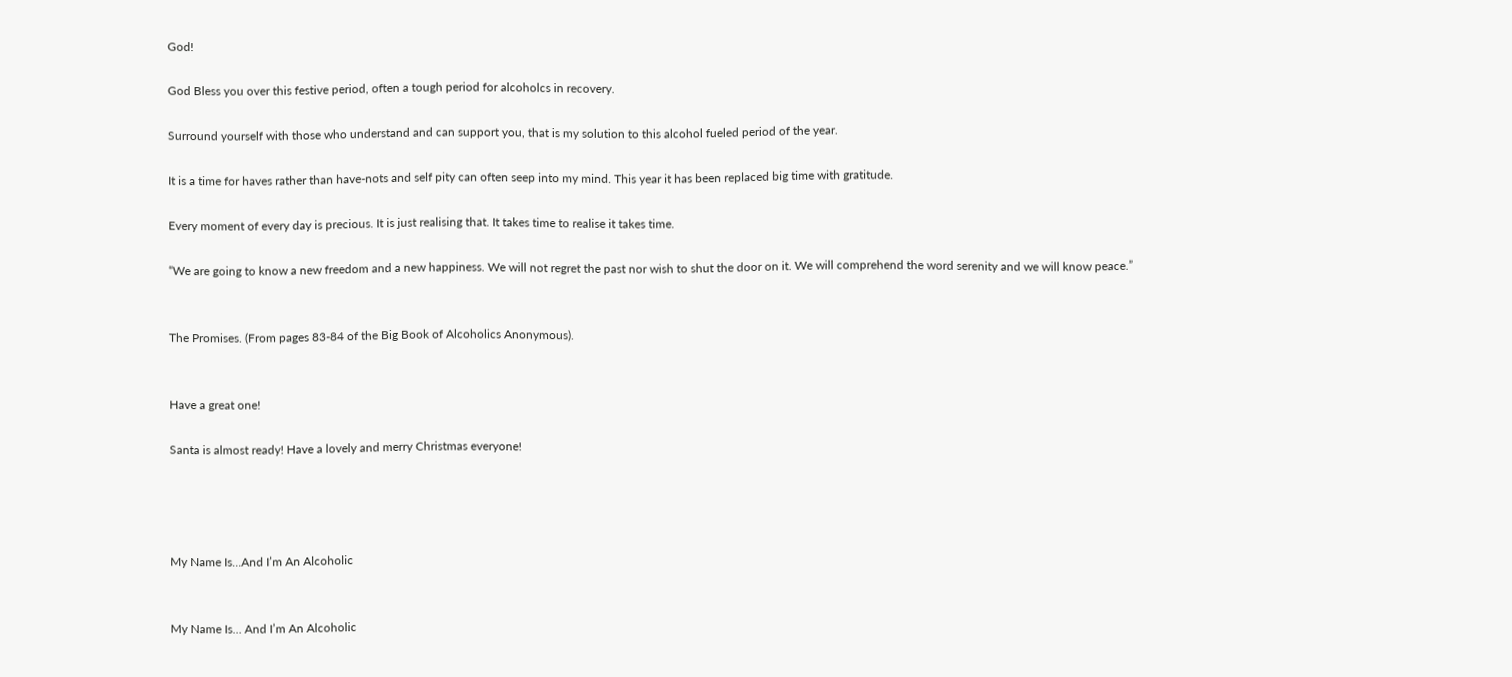God!

God Bless you over this festive period, often a tough period for alcoholcs in recovery.

Surround yourself with those who understand and can support you, that is my solution to this alcohol fueled period of the year.

It is a time for haves rather than have-nots and self pity can often seep into my mind. This year it has been replaced big time with gratitude.

Every moment of every day is precious. It is just realising that. It takes time to realise it takes time.

“We are going to know a new freedom and a new happiness. We will not regret the past nor wish to shut the door on it. We will comprehend the word serenity and we will know peace.”


The Promises. (From pages 83-84 of the Big Book of Alcoholics Anonymous).


Have a great one!

Santa is almost ready! Have a lovely and merry Christmas everyone!




My Name Is…And I’m An Alcoholic


My Name Is… And I’m An Alcoholic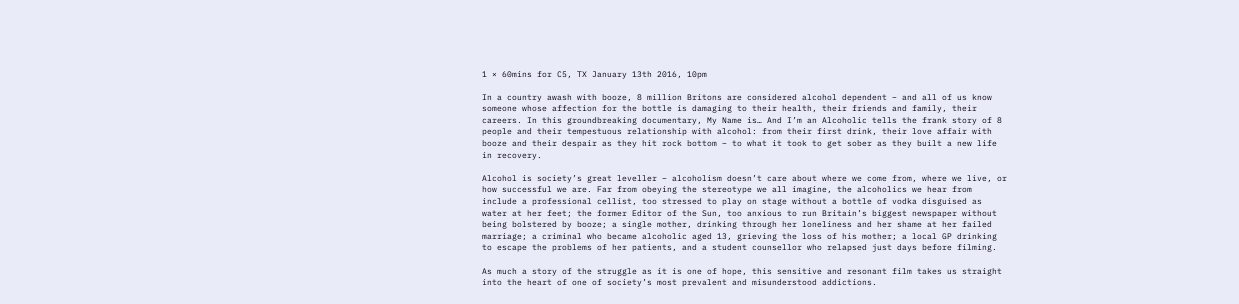1 × 60mins for C5, TX January 13th 2016, 10pm

In a country awash with booze, 8 million Britons are considered alcohol dependent – and all of us know someone whose affection for the bottle is damaging to their health, their friends and family, their careers. In this groundbreaking documentary, My Name is… And I’m an Alcoholic tells the frank story of 8 people and their tempestuous relationship with alcohol: from their first drink, their love affair with booze and their despair as they hit rock bottom – to what it took to get sober as they built a new life in recovery.

Alcohol is society’s great leveller – alcoholism doesn’t care about where we come from, where we live, or how successful we are. Far from obeying the stereotype we all imagine, the alcoholics we hear from include a professional cellist, too stressed to play on stage without a bottle of vodka disguised as water at her feet; the former Editor of the Sun, too anxious to run Britain’s biggest newspaper without being bolstered by booze; a single mother, drinking through her loneliness and her shame at her failed marriage; a criminal who became alcoholic aged 13, grieving the loss of his mother; a local GP drinking to escape the problems of her patients, and a student counsellor who relapsed just days before filming.

As much a story of the struggle as it is one of hope, this sensitive and resonant film takes us straight into the heart of one of society’s most prevalent and misunderstood addictions.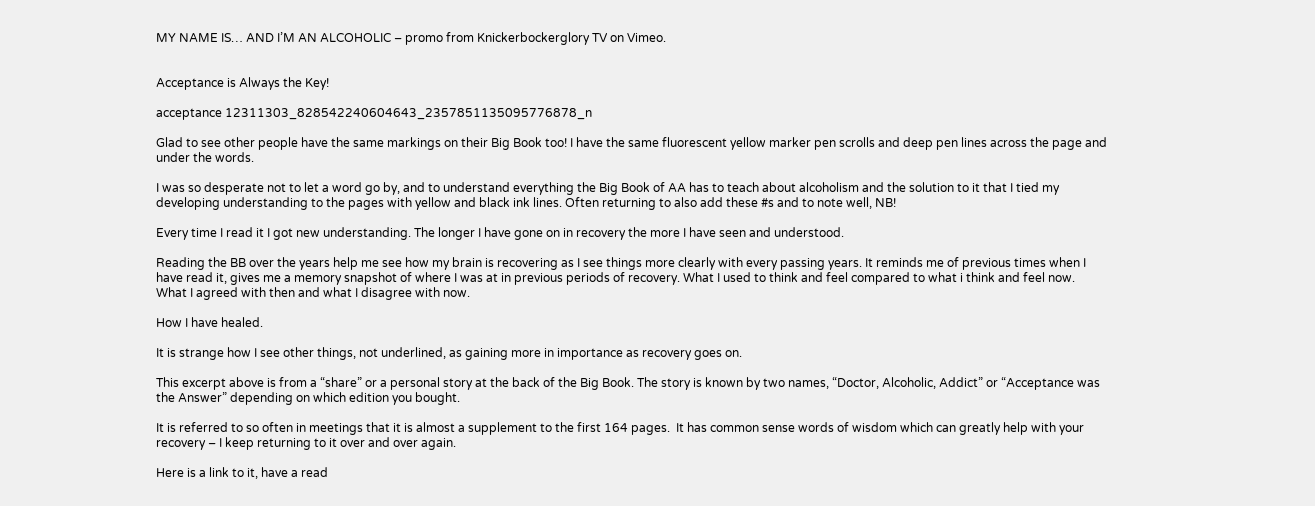MY NAME IS… AND I’M AN ALCOHOLIC – promo from Knickerbockerglory TV on Vimeo.


Acceptance is Always the Key!

acceptance 12311303_828542240604643_2357851135095776878_n

Glad to see other people have the same markings on their Big Book too! I have the same fluorescent yellow marker pen scrolls and deep pen lines across the page and under the words.

I was so desperate not to let a word go by, and to understand everything the Big Book of AA has to teach about alcoholism and the solution to it that I tied my developing understanding to the pages with yellow and black ink lines. Often returning to also add these #s and to note well, NB!

Every time I read it I got new understanding. The longer I have gone on in recovery the more I have seen and understood.

Reading the BB over the years help me see how my brain is recovering as I see things more clearly with every passing years. It reminds me of previous times when I have read it, gives me a memory snapshot of where I was at in previous periods of recovery. What I used to think and feel compared to what i think and feel now. What I agreed with then and what I disagree with now.

How I have healed.

It is strange how I see other things, not underlined, as gaining more in importance as recovery goes on.

This excerpt above is from a “share” or a personal story at the back of the Big Book. The story is known by two names, “Doctor, Alcoholic, Addict” or “Acceptance was the Answer” depending on which edition you bought.

It is referred to so often in meetings that it is almost a supplement to the first 164 pages.  It has common sense words of wisdom which can greatly help with your recovery – I keep returning to it over and over again.

Here is a link to it, have a read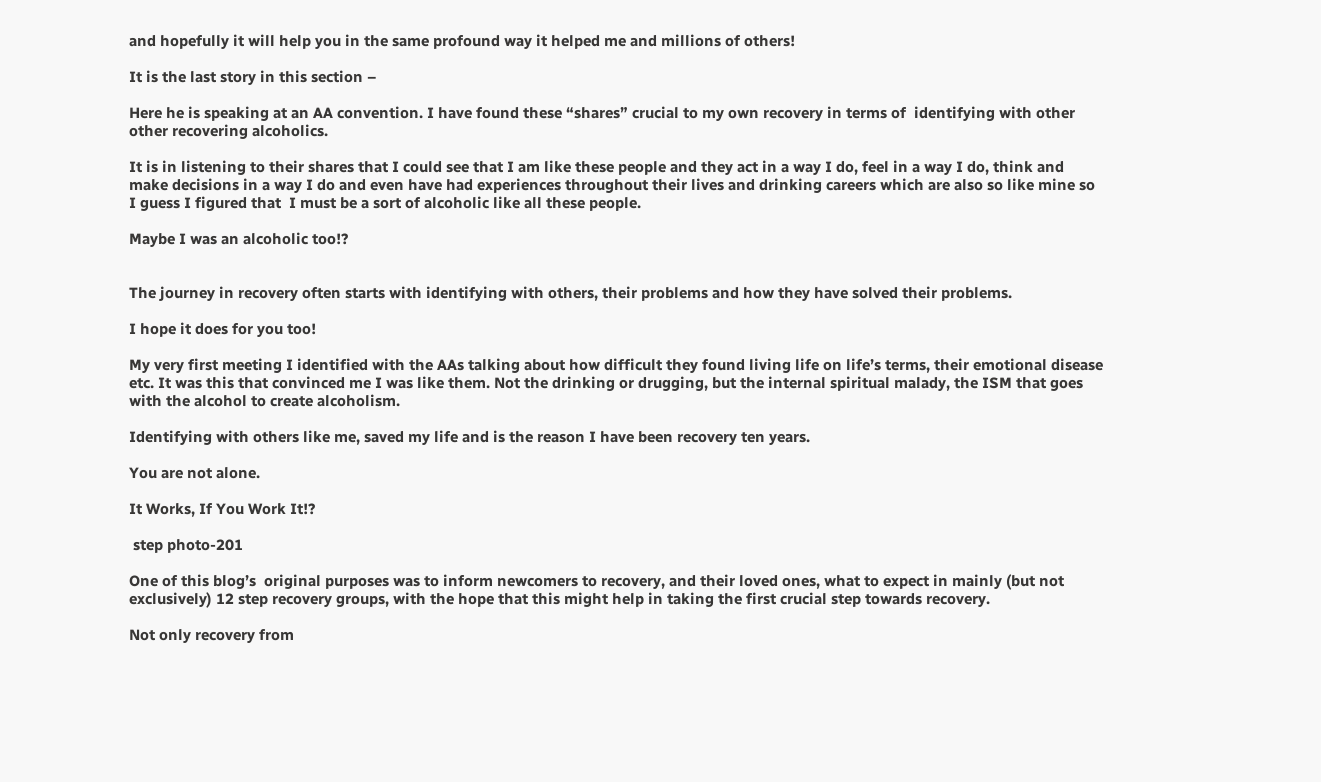and hopefully it will help you in the same profound way it helped me and millions of others!

It is the last story in this section –

Here he is speaking at an AA convention. I have found these “shares” crucial to my own recovery in terms of  identifying with other other recovering alcoholics.

It is in listening to their shares that I could see that I am like these people and they act in a way I do, feel in a way I do, think and make decisions in a way I do and even have had experiences throughout their lives and drinking careers which are also so like mine so I guess I figured that  I must be a sort of alcoholic like all these people.

Maybe I was an alcoholic too!?


The journey in recovery often starts with identifying with others, their problems and how they have solved their problems.

I hope it does for you too!

My very first meeting I identified with the AAs talking about how difficult they found living life on life’s terms, their emotional disease etc. It was this that convinced me I was like them. Not the drinking or drugging, but the internal spiritual malady, the ISM that goes with the alcohol to create alcoholism.

Identifying with others like me, saved my life and is the reason I have been recovery ten years.

You are not alone.

It Works, If You Work It!?

 step photo-201

One of this blog’s  original purposes was to inform newcomers to recovery, and their loved ones, what to expect in mainly (but not exclusively) 12 step recovery groups, with the hope that this might help in taking the first crucial step towards recovery.

Not only recovery from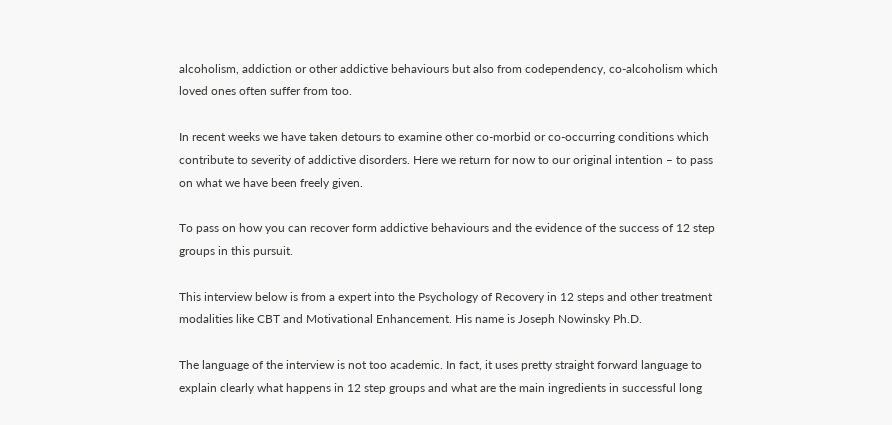alcoholism, addiction or other addictive behaviours but also from codependency, co-alcoholism which loved ones often suffer from too.

In recent weeks we have taken detours to examine other co-morbid or co-occurring conditions which contribute to severity of addictive disorders. Here we return for now to our original intention – to pass on what we have been freely given.

To pass on how you can recover form addictive behaviours and the evidence of the success of 12 step groups in this pursuit.

This interview below is from a expert into the Psychology of Recovery in 12 steps and other treatment modalities like CBT and Motivational Enhancement. His name is Joseph Nowinsky Ph.D.

The language of the interview is not too academic. In fact, it uses pretty straight forward language to explain clearly what happens in 12 step groups and what are the main ingredients in successful long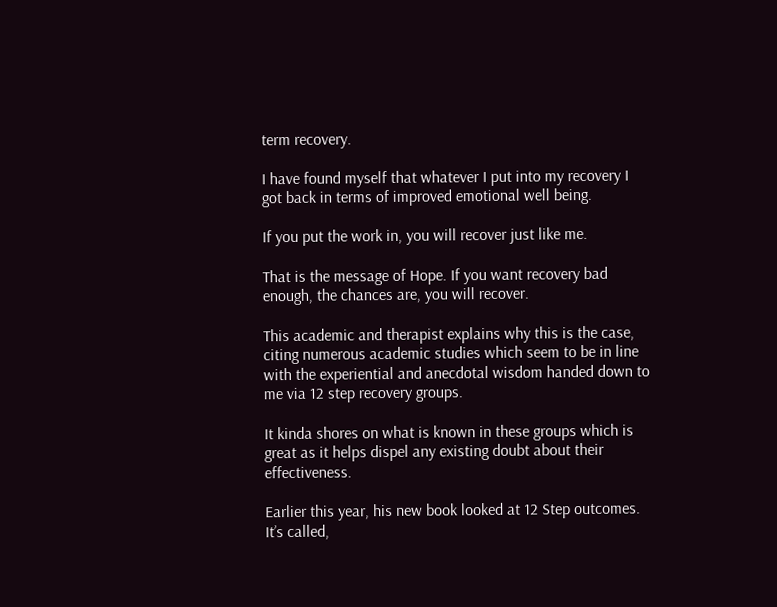term recovery.

I have found myself that whatever I put into my recovery I got back in terms of improved emotional well being.

If you put the work in, you will recover just like me.

That is the message of Hope. If you want recovery bad enough, the chances are, you will recover.

This academic and therapist explains why this is the case, citing numerous academic studies which seem to be in line with the experiential and anecdotal wisdom handed down to me via 12 step recovery groups.

It kinda shores on what is known in these groups which is great as it helps dispel any existing doubt about their effectiveness.

Earlier this year, his new book looked at 12 Step outcomes. It’s called,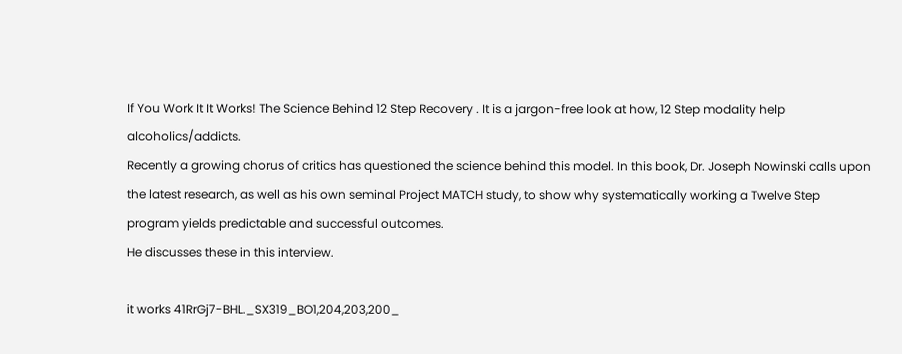If You Work It It Works! The Science Behind 12 Step Recovery . It is a jargon-free look at how, 12 Step modality help alcoholics/addicts.
Recently a growing chorus of critics has questioned the science behind this model. In this book, Dr. Joseph Nowinski calls upon the latest research, as well as his own seminal Project MATCH study, to show why systematically working a Twelve Step program yields predictable and successful outcomes.
He discusses these in this interview.

it works 41RrGj7-BHL._SX319_BO1,204,203,200_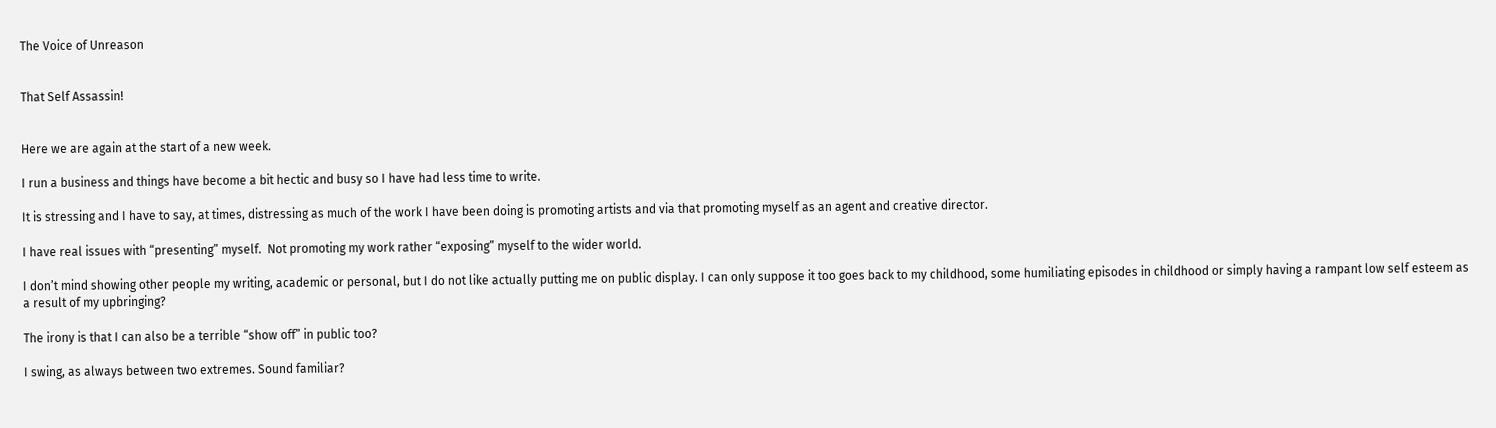The Voice of Unreason


That Self Assassin!


Here we are again at the start of a new week.

I run a business and things have become a bit hectic and busy so I have had less time to write.

It is stressing and I have to say, at times, distressing as much of the work I have been doing is promoting artists and via that promoting myself as an agent and creative director.

I have real issues with “presenting” myself.  Not promoting my work rather “exposing” myself to the wider world.

I don’t mind showing other people my writing, academic or personal, but I do not like actually putting me on public display. I can only suppose it too goes back to my childhood, some humiliating episodes in childhood or simply having a rampant low self esteem as a result of my upbringing?

The irony is that I can also be a terrible “show off” in public too?

I swing, as always between two extremes. Sound familiar?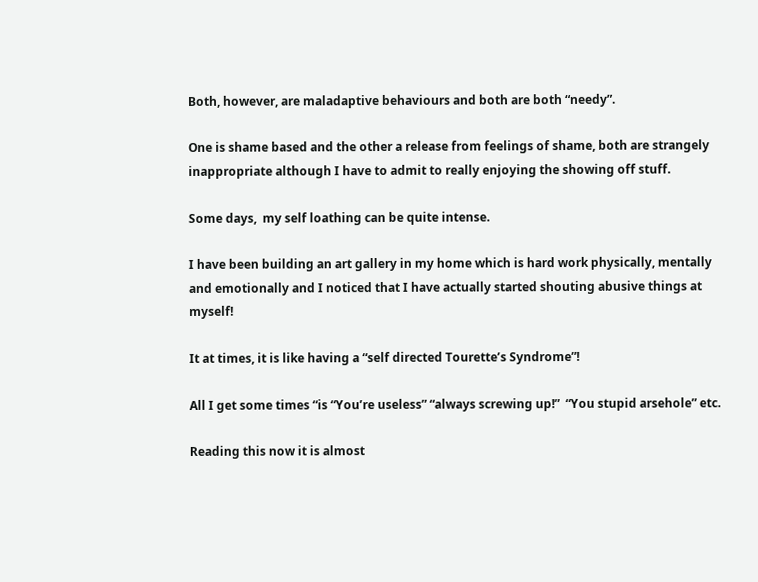Both, however, are maladaptive behaviours and both are both “needy”.

One is shame based and the other a release from feelings of shame, both are strangely inappropriate although I have to admit to really enjoying the showing off stuff.

Some days,  my self loathing can be quite intense.

I have been building an art gallery in my home which is hard work physically, mentally and emotionally and I noticed that I have actually started shouting abusive things at myself!

It at times, it is like having a “self directed Tourette’s Syndrome”!

All I get some times “is “You’re useless” “always screwing up!”  “You stupid arsehole” etc.

Reading this now it is almost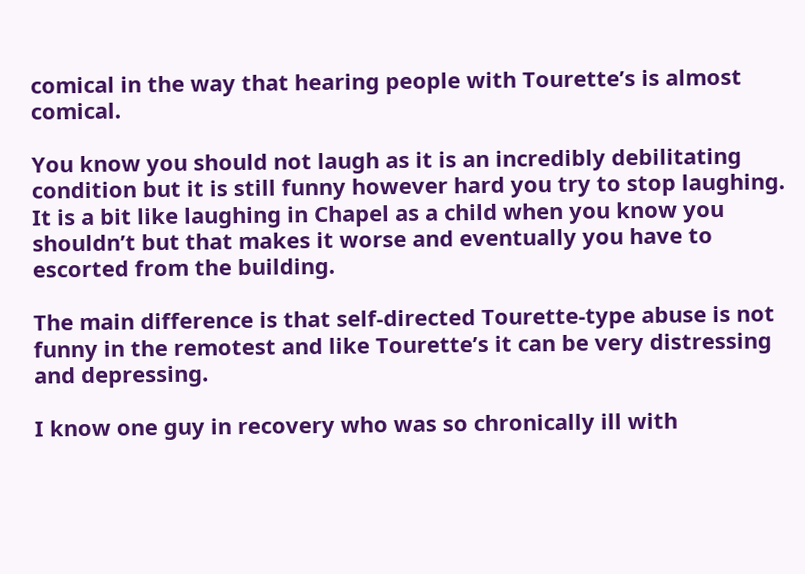comical in the way that hearing people with Tourette’s is almost comical.

You know you should not laugh as it is an incredibly debilitating condition but it is still funny however hard you try to stop laughing. It is a bit like laughing in Chapel as a child when you know you shouldn’t but that makes it worse and eventually you have to escorted from the building.

The main difference is that self-directed Tourette-type abuse is not funny in the remotest and like Tourette’s it can be very distressing and depressing.

I know one guy in recovery who was so chronically ill with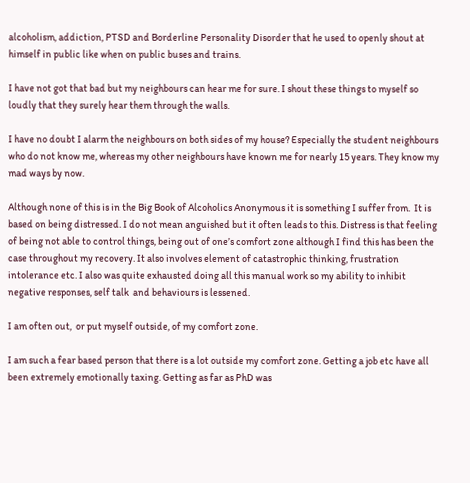alcoholism, addiction, PTSD and Borderline Personality Disorder that he used to openly shout at himself in public like when on public buses and trains.

I have not got that bad but my neighbours can hear me for sure. I shout these things to myself so loudly that they surely hear them through the walls.

I have no doubt I alarm the neighbours on both sides of my house? Especially the student neighbours who do not know me, whereas my other neighbours have known me for nearly 15 years. They know my mad ways by now.

Although none of this is in the Big Book of Alcoholics Anonymous it is something I suffer from.  It is based on being distressed. I do not mean anguished but it often leads to this. Distress is that feeling of being not able to control things, being out of one’s comfort zone although I find this has been the case throughout my recovery. It also involves element of catastrophic thinking, frustration intolerance etc. I also was quite exhausted doing all this manual work so my ability to inhibit negative responses, self talk  and behaviours is lessened.

I am often out,  or put myself outside, of my comfort zone.

I am such a fear based person that there is a lot outside my comfort zone. Getting a job etc have all been extremely emotionally taxing. Getting as far as PhD was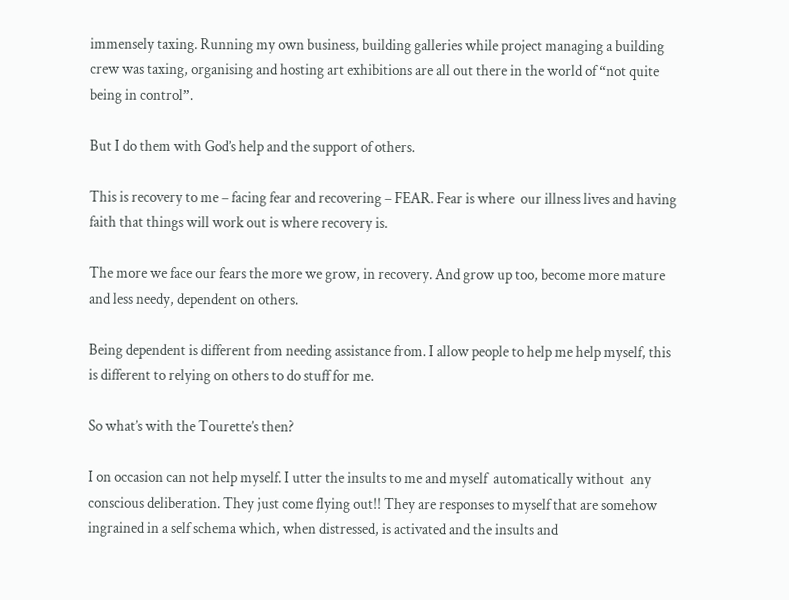immensely taxing. Running my own business, building galleries while project managing a building crew was taxing, organising and hosting art exhibitions are all out there in the world of “not quite being in control”.

But I do them with God’s help and the support of others.

This is recovery to me – facing fear and recovering – FEAR. Fear is where  our illness lives and having faith that things will work out is where recovery is.

The more we face our fears the more we grow, in recovery. And grow up too, become more mature and less needy, dependent on others.

Being dependent is different from needing assistance from. I allow people to help me help myself, this is different to relying on others to do stuff for me.

So what’s with the Tourette’s then?

I on occasion can not help myself. I utter the insults to me and myself  automatically without  any conscious deliberation. They just come flying out!! They are responses to myself that are somehow ingrained in a self schema which, when distressed, is activated and the insults and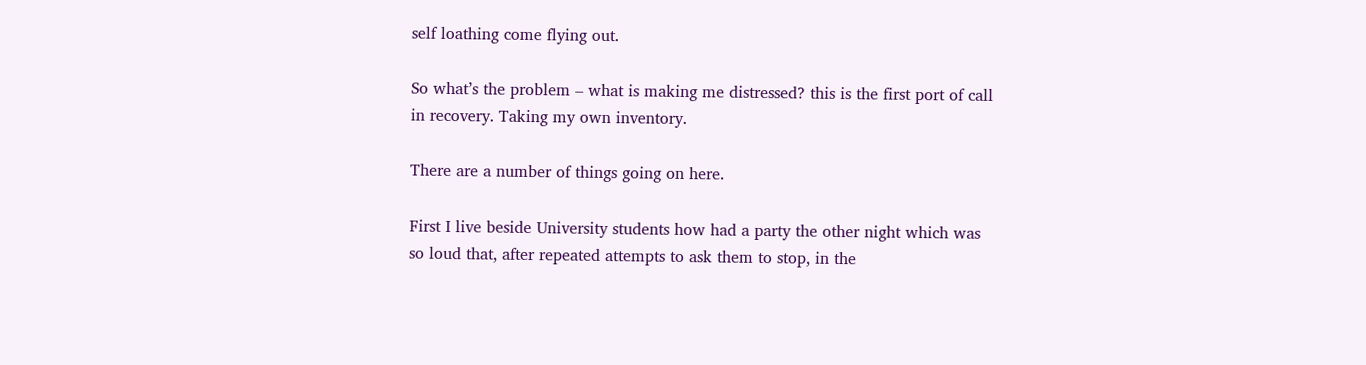self loathing come flying out.

So what’s the problem – what is making me distressed? this is the first port of call in recovery. Taking my own inventory.

There are a number of things going on here.

First I live beside University students how had a party the other night which was so loud that, after repeated attempts to ask them to stop, in the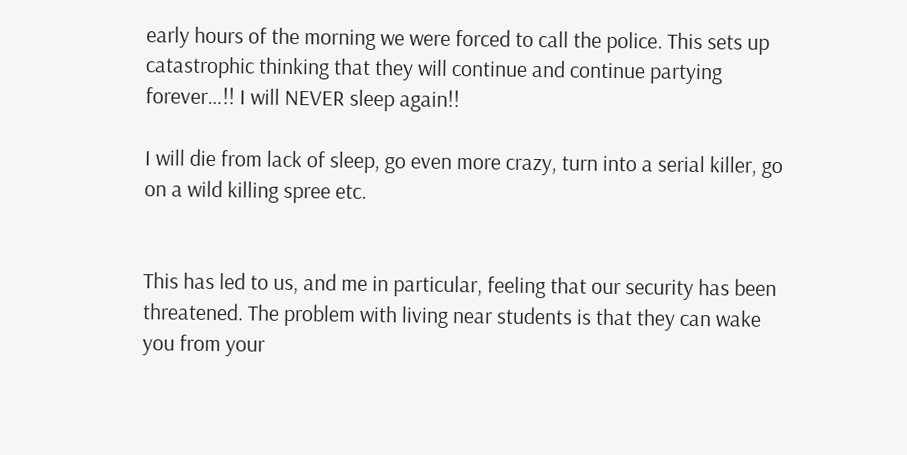early hours of the morning we were forced to call the police. This sets up catastrophic thinking that they will continue and continue partying forever…!! I will NEVER sleep again!!

I will die from lack of sleep, go even more crazy, turn into a serial killer, go on a wild killing spree etc.


This has led to us, and me in particular, feeling that our security has been threatened. The problem with living near students is that they can wake you from your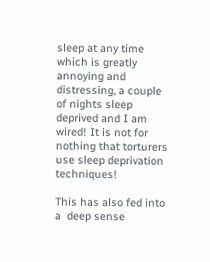sleep at any time which is greatly annoying and distressing, a couple of nights sleep deprived and I am wired! It is not for nothing that torturers use sleep deprivation techniques!

This has also fed into a  deep sense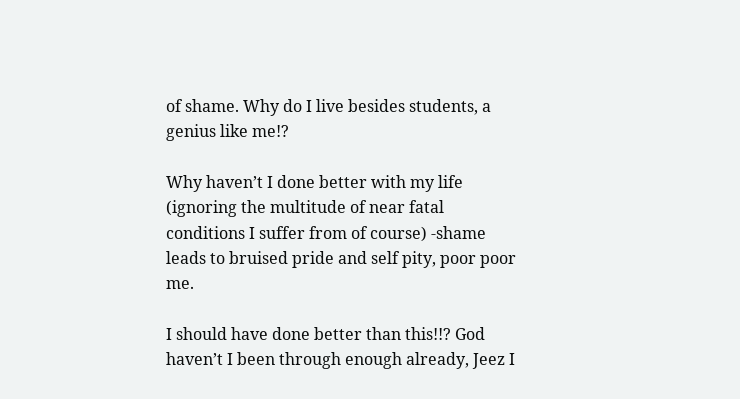of shame. Why do I live besides students, a genius like me!?

Why haven’t I done better with my life (ignoring the multitude of near fatal conditions I suffer from of course) -shame leads to bruised pride and self pity, poor poor me.

I should have done better than this!!? God haven’t I been through enough already, Jeez I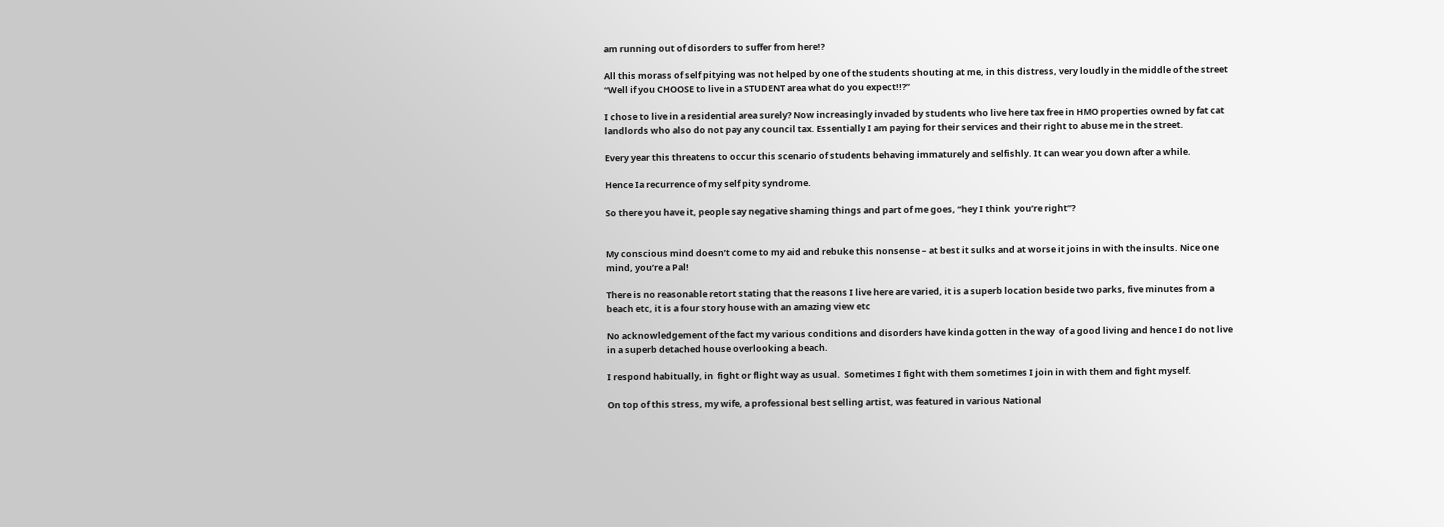am running out of disorders to suffer from here!?

All this morass of self pitying was not helped by one of the students shouting at me, in this distress, very loudly in the middle of the street “Well if you CHOOSE to live in a STUDENT area what do you expect!!?”

I chose to live in a residential area surely? Now increasingly invaded by students who live here tax free in HMO properties owned by fat cat landlords who also do not pay any council tax. Essentially I am paying for their services and their right to abuse me in the street.

Every year this threatens to occur this scenario of students behaving immaturely and selfishly. It can wear you down after a while.

Hence Ia recurrence of my self pity syndrome.

So there you have it, people say negative shaming things and part of me goes, “hey I think  you’re right”?


My conscious mind doesn’t come to my aid and rebuke this nonsense – at best it sulks and at worse it joins in with the insults. Nice one mind, you’re a Pal!

There is no reasonable retort stating that the reasons I live here are varied, it is a superb location beside two parks, five minutes from a beach etc, it is a four story house with an amazing view etc

No acknowledgement of the fact my various conditions and disorders have kinda gotten in the way  of a good living and hence I do not live in a superb detached house overlooking a beach.

I respond habitually, in  fight or flight way as usual.  Sometimes I fight with them sometimes I join in with them and fight myself.

On top of this stress, my wife, a professional best selling artist, was featured in various National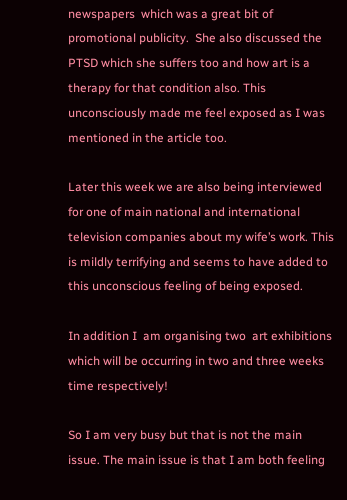newspapers  which was a great bit of promotional publicity.  She also discussed the PTSD which she suffers too and how art is a therapy for that condition also. This unconsciously made me feel exposed as I was mentioned in the article too.

Later this week we are also being interviewed for one of main national and international television companies about my wife’s work. This is mildly terrifying and seems to have added to this unconscious feeling of being exposed.

In addition I  am organising two  art exhibitions which will be occurring in two and three weeks time respectively!

So I am very busy but that is not the main issue. The main issue is that I am both feeling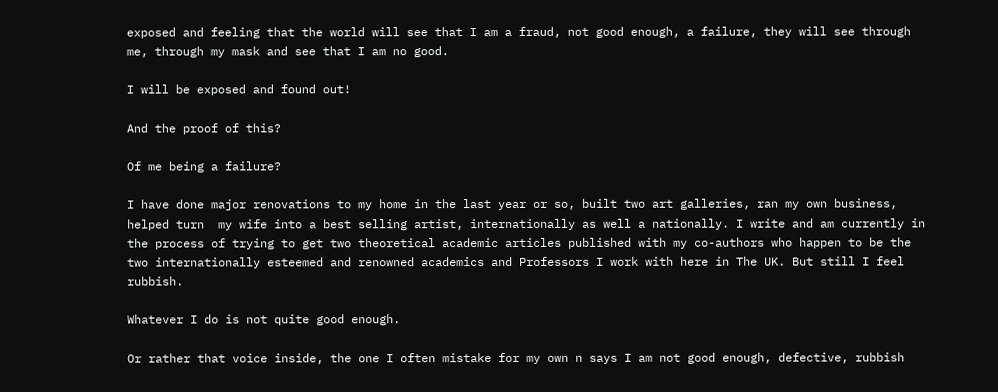exposed and feeling that the world will see that I am a fraud, not good enough, a failure, they will see through me, through my mask and see that I am no good.

I will be exposed and found out!

And the proof of this?

Of me being a failure?

I have done major renovations to my home in the last year or so, built two art galleries, ran my own business, helped turn  my wife into a best selling artist, internationally as well a nationally. I write and am currently in the process of trying to get two theoretical academic articles published with my co-authors who happen to be the two internationally esteemed and renowned academics and Professors I work with here in The UK. But still I feel rubbish.

Whatever I do is not quite good enough.

Or rather that voice inside, the one I often mistake for my own n says I am not good enough, defective, rubbish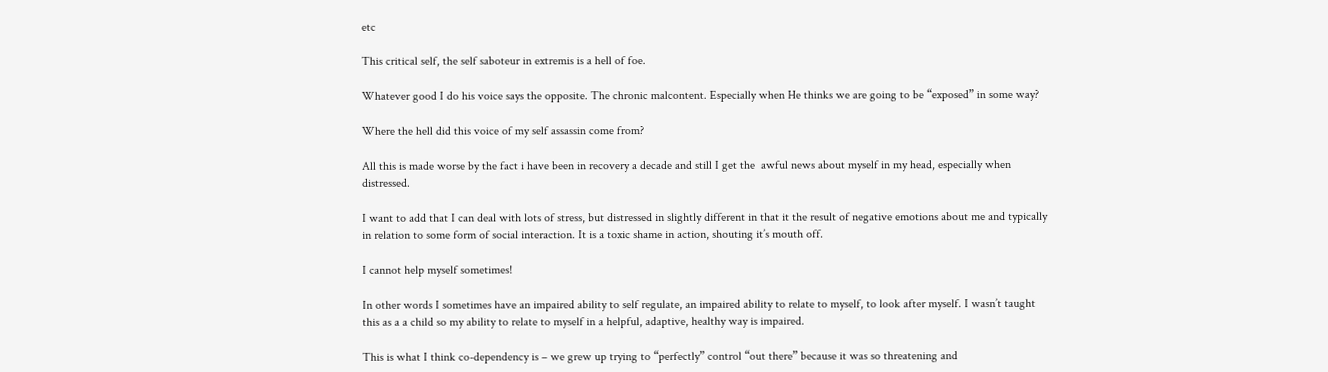etc

This critical self, the self saboteur in extremis is a hell of foe.

Whatever good I do his voice says the opposite. The chronic malcontent. Especially when He thinks we are going to be “exposed” in some way?

Where the hell did this voice of my self assassin come from?

All this is made worse by the fact i have been in recovery a decade and still I get the  awful news about myself in my head, especially when distressed.

I want to add that I can deal with lots of stress, but distressed in slightly different in that it the result of negative emotions about me and typically in relation to some form of social interaction. It is a toxic shame in action, shouting it’s mouth off.

I cannot help myself sometimes!

In other words I sometimes have an impaired ability to self regulate, an impaired ability to relate to myself, to look after myself. I wasn’t taught this as a a child so my ability to relate to myself in a helpful, adaptive, healthy way is impaired.

This is what I think co-dependency is – we grew up trying to “perfectly” control “out there” because it was so threatening and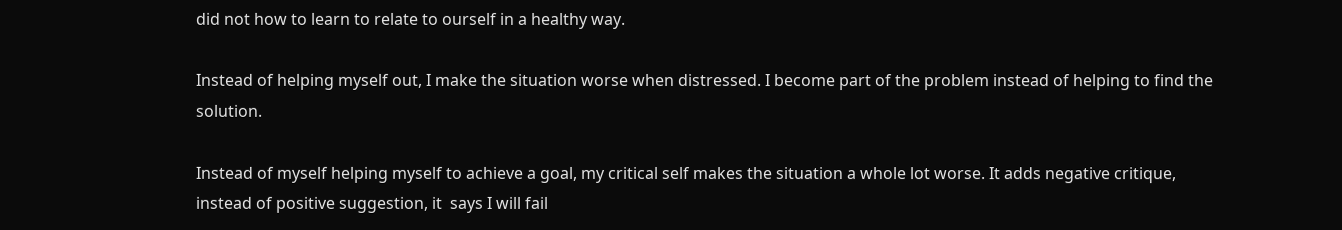did not how to learn to relate to ourself in a healthy way.

Instead of helping myself out, I make the situation worse when distressed. I become part of the problem instead of helping to find the solution.

Instead of myself helping myself to achieve a goal, my critical self makes the situation a whole lot worse. It adds negative critique, instead of positive suggestion, it  says I will fail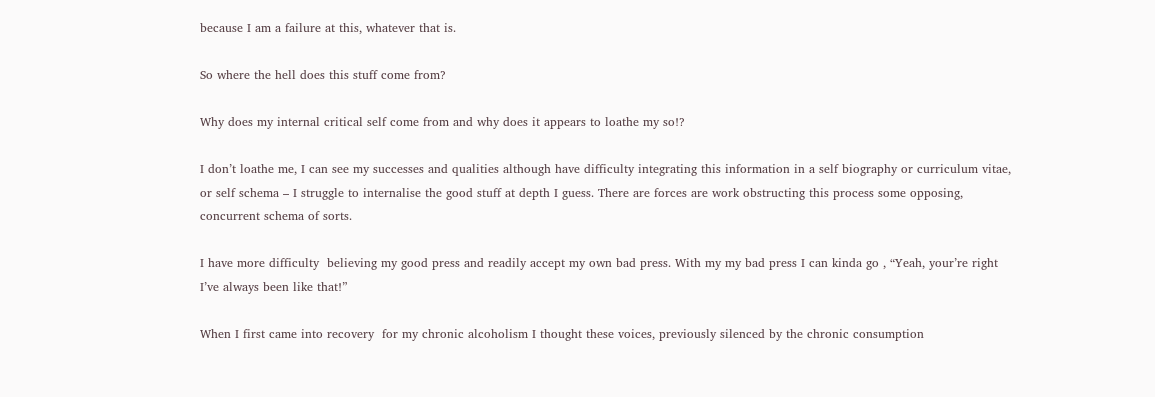because I am a failure at this, whatever that is.

So where the hell does this stuff come from?

Why does my internal critical self come from and why does it appears to loathe my so!?

I don’t loathe me, I can see my successes and qualities although have difficulty integrating this information in a self biography or curriculum vitae, or self schema – I struggle to internalise the good stuff at depth I guess. There are forces are work obstructing this process some opposing, concurrent schema of sorts.

I have more difficulty  believing my good press and readily accept my own bad press. With my my bad press I can kinda go , “Yeah, your’re right I’ve always been like that!”

When I first came into recovery  for my chronic alcoholism I thought these voices, previously silenced by the chronic consumption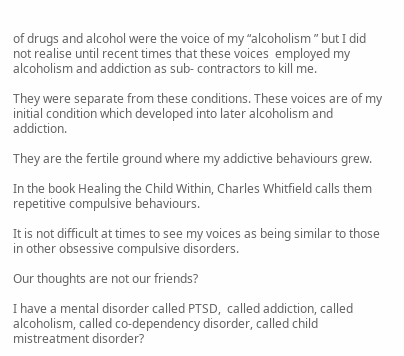of drugs and alcohol were the voice of my “alcoholism ” but I did not realise until recent times that these voices  employed my alcoholism and addiction as sub- contractors to kill me.

They were separate from these conditions. These voices are of my initial condition which developed into later alcoholism and addiction.

They are the fertile ground where my addictive behaviours grew.

In the book Healing the Child Within, Charles Whitfield calls them repetitive compulsive behaviours.

It is not difficult at times to see my voices as being similar to those in other obsessive compulsive disorders.

Our thoughts are not our friends?

I have a mental disorder called PTSD,  called addiction, called  alcoholism, called co-dependency disorder, called child mistreatment disorder?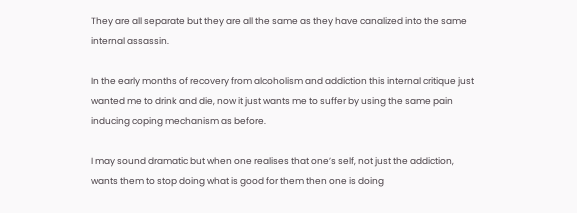They are all separate but they are all the same as they have canalized into the same internal assassin.

In the early months of recovery from alcoholism and addiction this internal critique just wanted me to drink and die, now it just wants me to suffer by using the same pain inducing coping mechanism as before.

I may sound dramatic but when one realises that one’s self, not just the addiction, wants them to stop doing what is good for them then one is doing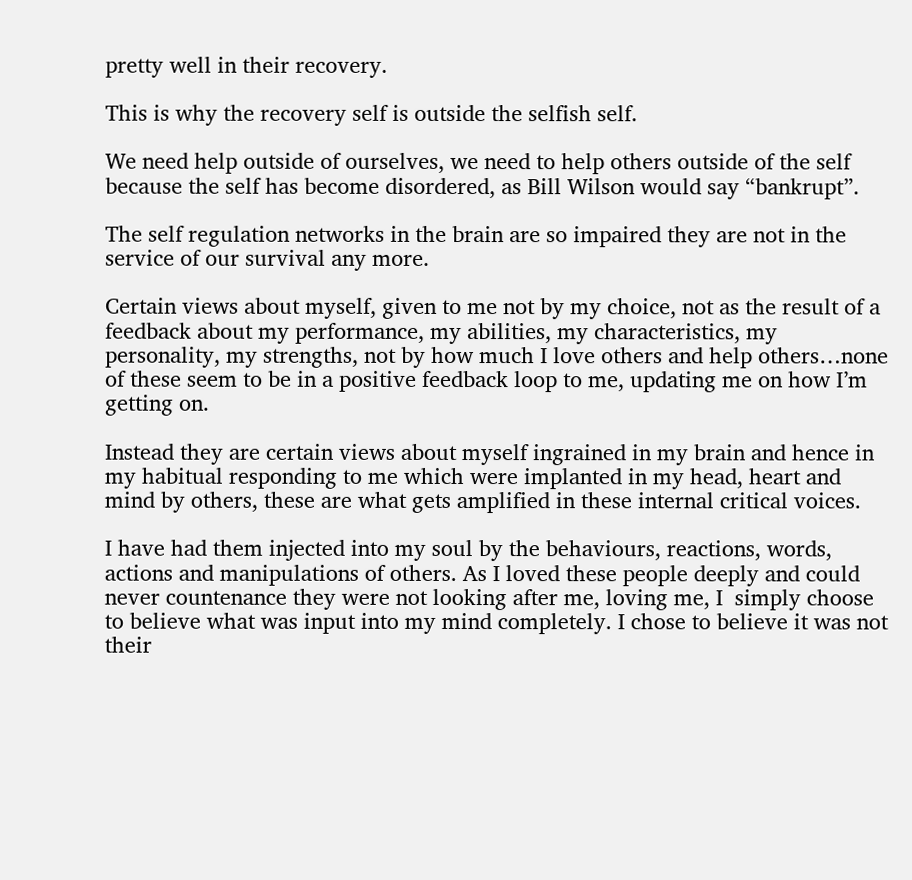pretty well in their recovery.

This is why the recovery self is outside the selfish self.

We need help outside of ourselves, we need to help others outside of the self because the self has become disordered, as Bill Wilson would say “bankrupt”.

The self regulation networks in the brain are so impaired they are not in the service of our survival any more.

Certain views about myself, given to me not by my choice, not as the result of a feedback about my performance, my abilities, my characteristics, my personality, my strengths, not by how much I love others and help others…none of these seem to be in a positive feedback loop to me, updating me on how I’m getting on.

Instead they are certain views about myself ingrained in my brain and hence in my habitual responding to me which were implanted in my head, heart and mind by others, these are what gets amplified in these internal critical voices.

I have had them injected into my soul by the behaviours, reactions, words, actions and manipulations of others. As I loved these people deeply and could never countenance they were not looking after me, loving me, I  simply choose to believe what was input into my mind completely. I chose to believe it was not their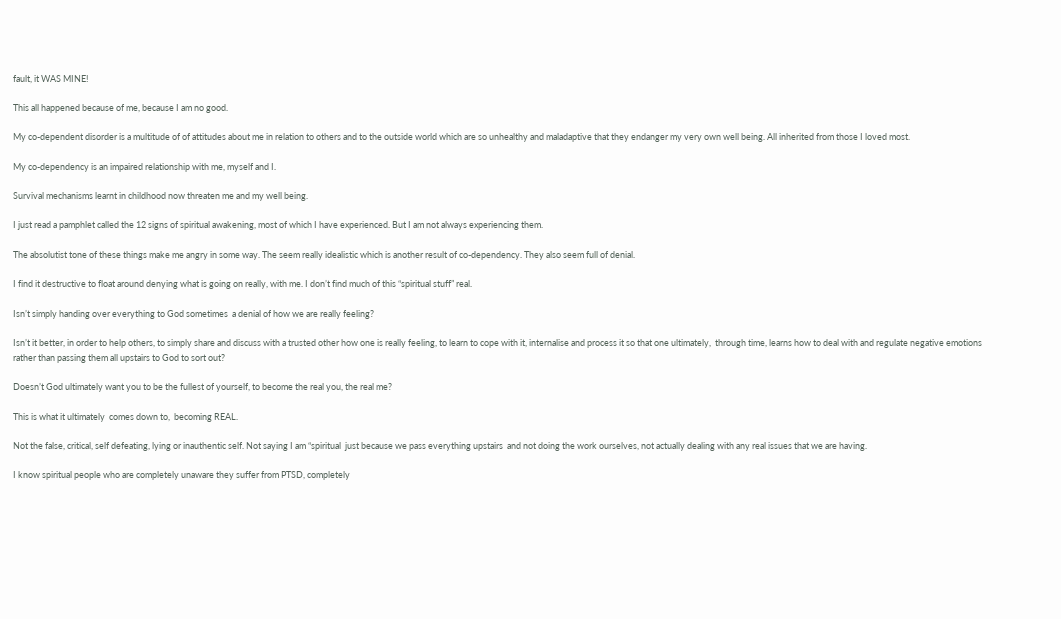fault, it WAS MINE!

This all happened because of me, because I am no good.

My co-dependent disorder is a multitude of of attitudes about me in relation to others and to the outside world which are so unhealthy and maladaptive that they endanger my very own well being. All inherited from those I loved most.

My co-dependency is an impaired relationship with me, myself and I.

Survival mechanisms learnt in childhood now threaten me and my well being.

I just read a pamphlet called the 12 signs of spiritual awakening, most of which I have experienced. But I am not always experiencing them.

The absolutist tone of these things make me angry in some way. The seem really idealistic which is another result of co-dependency. They also seem full of denial.

I find it destructive to float around denying what is going on really, with me. I don’t find much of this “spiritual stuff” real.

Isn’t simply handing over everything to God sometimes  a denial of how we are really feeling?

Isn’t it better, in order to help others, to simply share and discuss with a trusted other how one is really feeling, to learn to cope with it, internalise and process it so that one ultimately,  through time, learns how to deal with and regulate negative emotions rather than passing them all upstairs to God to sort out?

Doesn’t God ultimately want you to be the fullest of yourself, to become the real you, the real me?

This is what it ultimately  comes down to,  becoming REAL.

Not the false, critical, self defeating, lying or inauthentic self. Not saying I am “spiritual  just because we pass everything upstairs  and not doing the work ourselves, not actually dealing with any real issues that we are having.

I know spiritual people who are completely unaware they suffer from PTSD, completely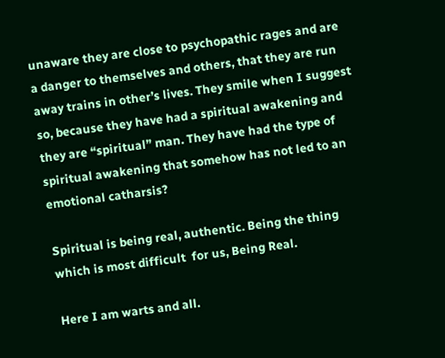unaware they are close to psychopathic rages and are a danger to themselves and others, that they are run away trains in other’s lives. They smile when I suggest so, because they have had a spiritual awakening and they are “spiritual” man. They have had the type of spiritual awakening that somehow has not led to an emotional catharsis?

Spiritual is being real, authentic. Being the thing which is most difficult  for us, Being Real.

Here I am warts and all.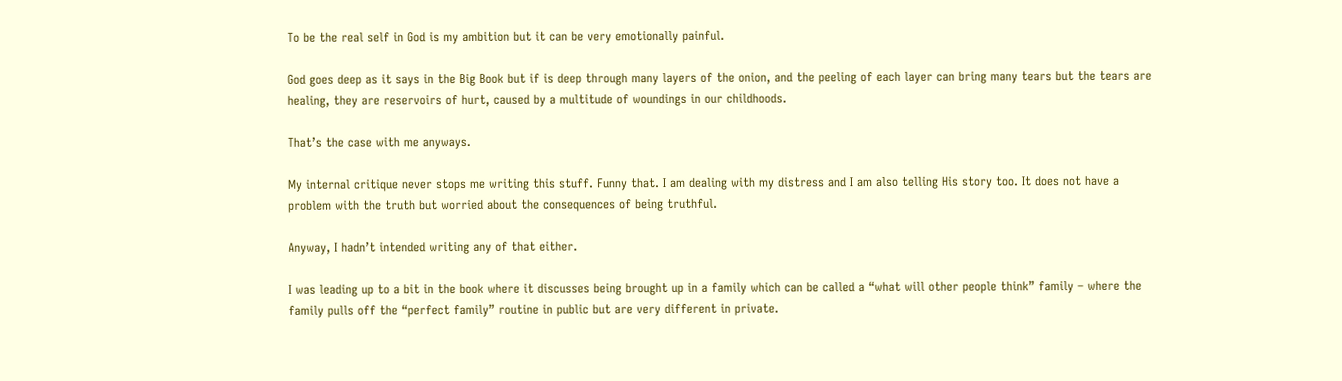To be the real self in God is my ambition but it can be very emotionally painful.

God goes deep as it says in the Big Book but if is deep through many layers of the onion, and the peeling of each layer can bring many tears but the tears are healing, they are reservoirs of hurt, caused by a multitude of woundings in our childhoods.

That’s the case with me anyways.

My internal critique never stops me writing this stuff. Funny that. I am dealing with my distress and I am also telling His story too. It does not have a problem with the truth but worried about the consequences of being truthful.

Anyway, I hadn’t intended writing any of that either.

I was leading up to a bit in the book where it discusses being brought up in a family which can be called a “what will other people think” family – where the family pulls off the “perfect family” routine in public but are very different in private.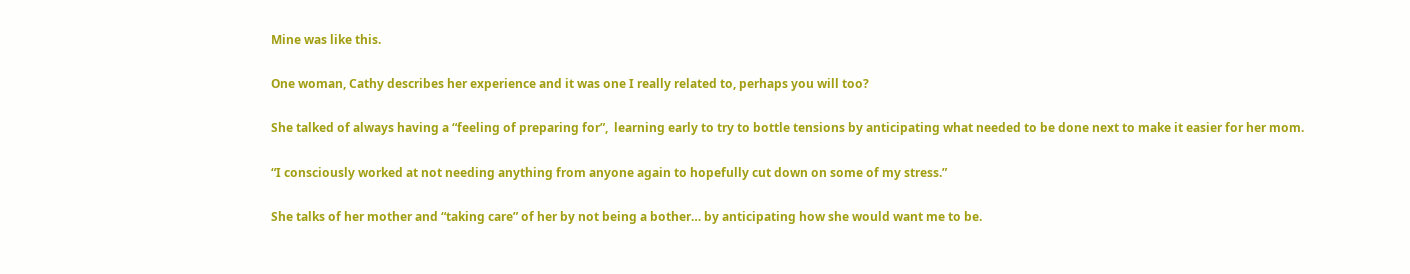Mine was like this.

One woman, Cathy describes her experience and it was one I really related to, perhaps you will too?

She talked of always having a “feeling of preparing for”,  learning early to try to bottle tensions by anticipating what needed to be done next to make it easier for her mom.

“I consciously worked at not needing anything from anyone again to hopefully cut down on some of my stress.”

She talks of her mother and “taking care” of her by not being a bother… by anticipating how she would want me to be.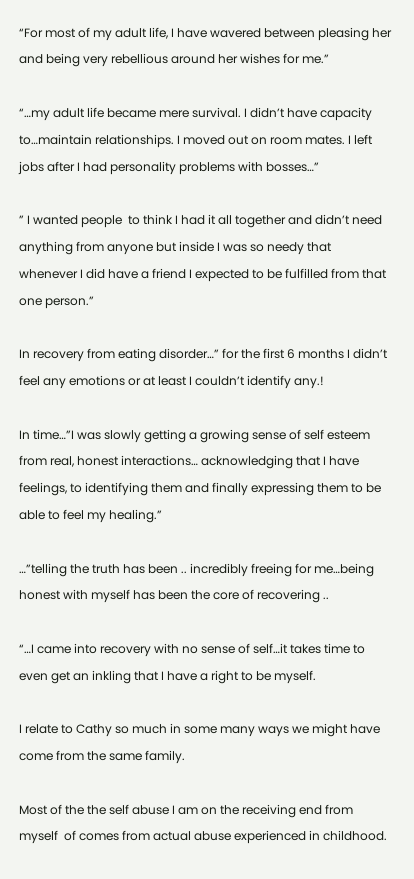“For most of my adult life, I have wavered between pleasing her and being very rebellious around her wishes for me.”

“…my adult life became mere survival. I didn’t have capacity to…maintain relationships. I moved out on room mates. I left jobs after I had personality problems with bosses…”

” I wanted people  to think I had it all together and didn’t need anything from anyone but inside I was so needy that whenever I did have a friend I expected to be fulfilled from that one person.”

In recovery from eating disorder…” for the first 6 months I didn’t feel any emotions or at least I couldn’t identify any.!

In time…”I was slowly getting a growing sense of self esteem from real, honest interactions… acknowledging that I have feelings, to identifying them and finally expressing them to be able to feel my healing.”

…”telling the truth has been .. incredibly freeing for me…being honest with myself has been the core of recovering ..

“…I came into recovery with no sense of self…it takes time to even get an inkling that I have a right to be myself.

I relate to Cathy so much in some many ways we might have come from the same family.

Most of the the self abuse I am on the receiving end from myself  of comes from actual abuse experienced in childhood.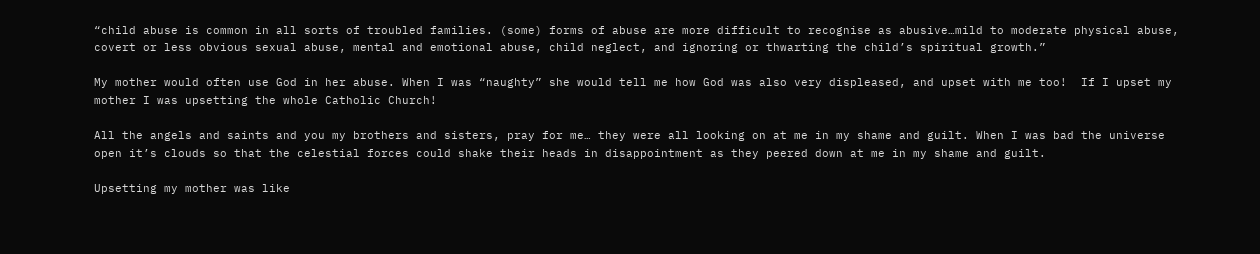“child abuse is common in all sorts of troubled families. (some) forms of abuse are more difficult to recognise as abusive…mild to moderate physical abuse, covert or less obvious sexual abuse, mental and emotional abuse, child neglect, and ignoring or thwarting the child’s spiritual growth.”

My mother would often use God in her abuse. When I was “naughty” she would tell me how God was also very displeased, and upset with me too!  If I upset my mother I was upsetting the whole Catholic Church!

All the angels and saints and you my brothers and sisters, pray for me… they were all looking on at me in my shame and guilt. When I was bad the universe open it’s clouds so that the celestial forces could shake their heads in disappointment as they peered down at me in my shame and guilt.

Upsetting my mother was like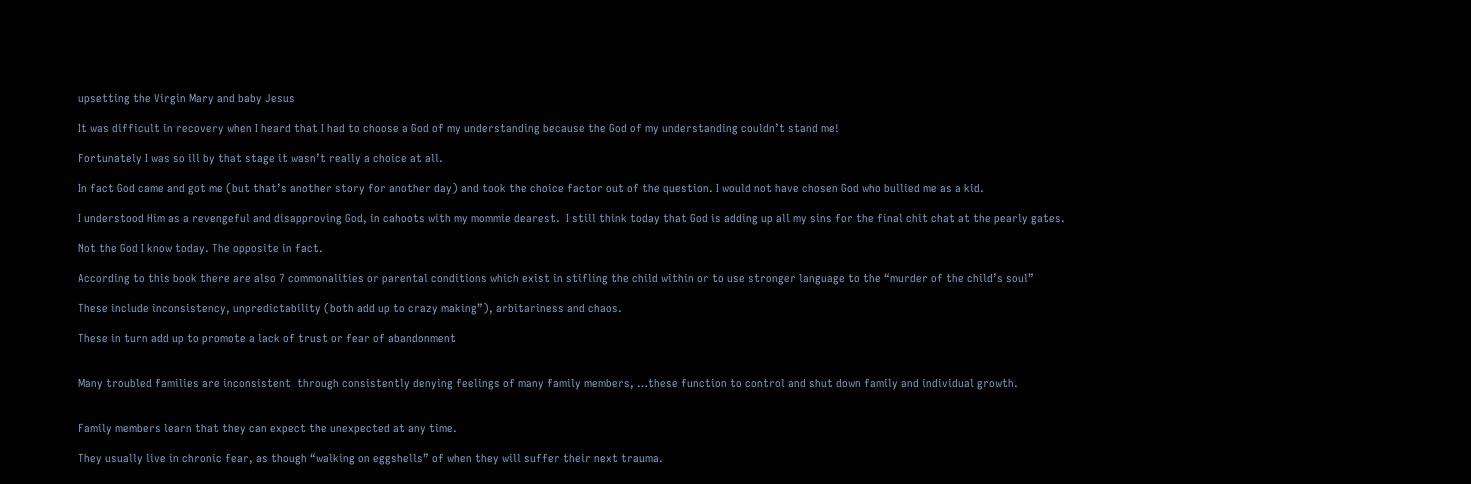upsetting the Virgin Mary and baby Jesus

It was difficult in recovery when I heard that I had to choose a God of my understanding because the God of my understanding couldn’t stand me!

Fortunately I was so ill by that stage it wasn’t really a choice at all.

In fact God came and got me (but that’s another story for another day) and took the choice factor out of the question. I would not have chosen God who bullied me as a kid.

I understood Him as a revengeful and disapproving God, in cahoots with my mommie dearest.  I still think today that God is adding up all my sins for the final chit chat at the pearly gates.

Not the God I know today. The opposite in fact.

According to this book there are also 7 commonalities or parental conditions which exist in stifling the child within or to use stronger language to the “murder of the child’s soul”

These include inconsistency, unpredictability (both add up to crazy making”), arbitariness and chaos.

These in turn add up to promote a lack of trust or fear of abandonment


Many troubled families are inconsistent  through consistently denying feelings of many family members, …these function to control and shut down family and individual growth.


Family members learn that they can expect the unexpected at any time.

They usually live in chronic fear, as though “walking on eggshells” of when they will suffer their next trauma.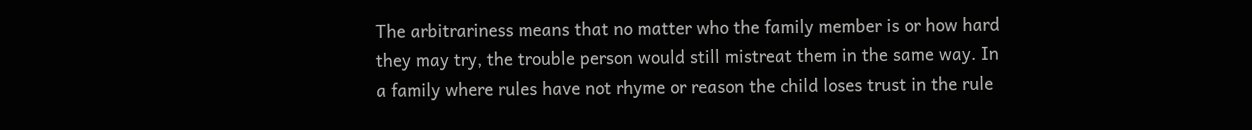The arbitrariness means that no matter who the family member is or how hard they may try, the trouble person would still mistreat them in the same way. In a family where rules have not rhyme or reason the child loses trust in the rule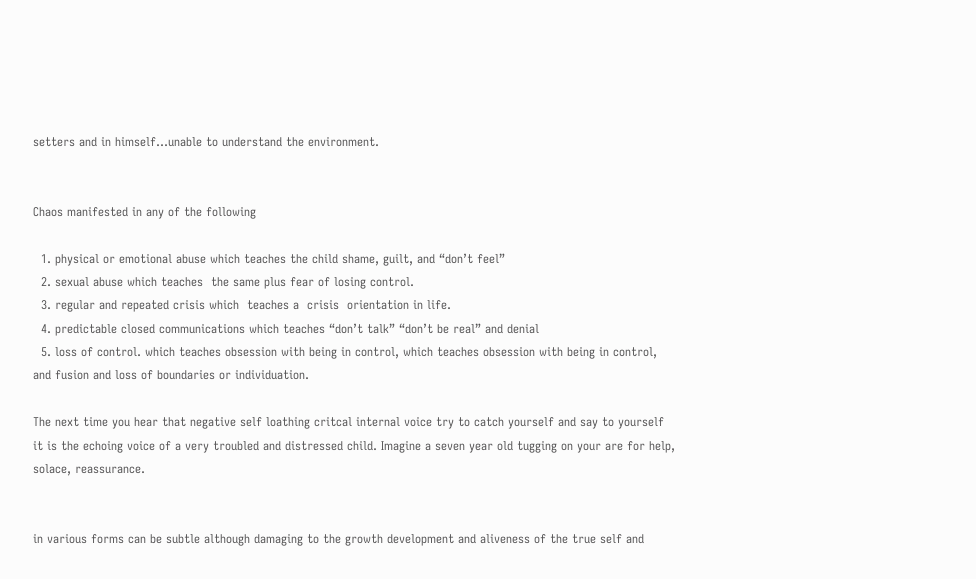setters and in himself…unable to understand the environment.


Chaos manifested in any of the following

  1. physical or emotional abuse which teaches the child shame, guilt, and “don’t feel”
  2. sexual abuse which teaches  the same plus fear of losing control.
  3. regular and repeated crisis which  teaches a  crisis  orientation in life.
  4. predictable closed communications which teaches “don’t talk” “don’t be real” and denial
  5. loss of control. which teaches obsession with being in control, which teaches obsession with being in control, and fusion and loss of boundaries or individuation.

The next time you hear that negative self loathing critcal internal voice try to catch yourself and say to yourself it is the echoing voice of a very troubled and distressed child. Imagine a seven year old tugging on your are for help, solace, reassurance.


in various forms can be subtle although damaging to the growth development and aliveness of the true self and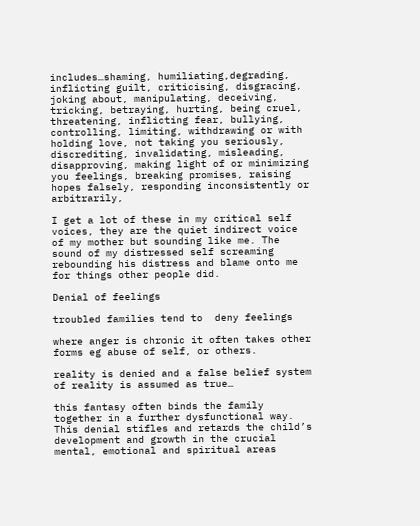includes…shaming, humiliating,degrading, inflicting guilt, criticising, disgracing, joking about, manipulating, deceiving, tricking, betraying, hurting, being cruel, threatening, inflicting fear, bullying, controlling, limiting, withdrawing or with holding love, not taking you seriously, discrediting, invalidating, misleading, disapproving, making light of or minimizing you feelings, breaking promises, raising hopes falsely, responding inconsistently or arbitrarily,

I get a lot of these in my critical self voices, they are the quiet indirect voice of my mother but sounding like me. The sound of my distressed self screaming rebounding his distress and blame onto me for things other people did.

Denial of feelings

troubled families tend to  deny feelings

where anger is chronic it often takes other forms eg abuse of self, or others.

reality is denied and a false belief system of reality is assumed as true…

this fantasy often binds the family together in a further dysfunctional way. This denial stifles and retards the child’s development and growth in the crucial mental, emotional and spiritual areas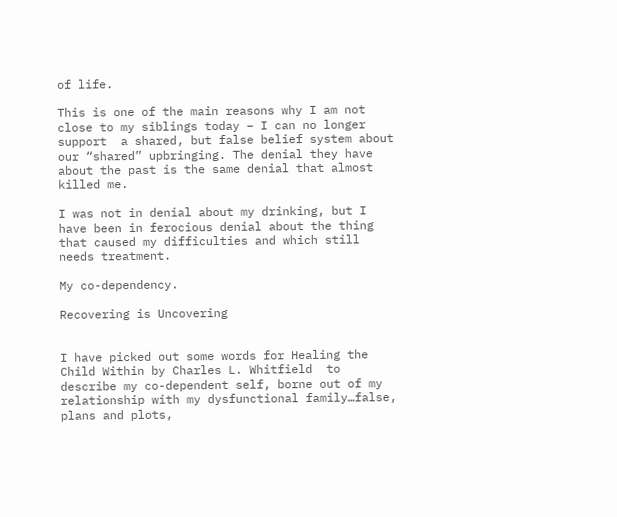of life.

This is one of the main reasons why I am not close to my siblings today – I can no longer support  a shared, but false belief system about our “shared” upbringing. The denial they have about the past is the same denial that almost  killed me.

I was not in denial about my drinking, but I have been in ferocious denial about the thing that caused my difficulties and which still needs treatment.

My co-dependency.

Recovering is Uncovering


I have picked out some words for Healing the Child Within by Charles L. Whitfield  to describe my co-dependent self, borne out of my relationship with my dysfunctional family…false, plans and plots,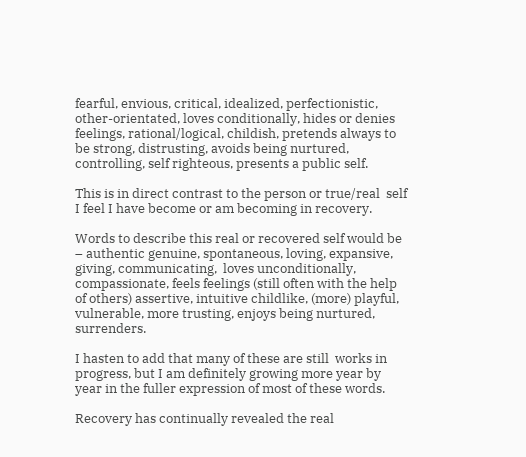fearful, envious, critical, idealized, perfectionistic, other-orientated, loves conditionally, hides or denies feelings, rational/logical, childish, pretends always to be strong, distrusting, avoids being nurtured, controlling, self righteous, presents a public self.

This is in direct contrast to the person or true/real  self I feel I have become or am becoming in recovery.

Words to describe this real or recovered self would be – authentic genuine, spontaneous, loving, expansive, giving, communicating,  loves unconditionally, compassionate, feels feelings (still often with the help of others) assertive, intuitive childlike, (more) playful, vulnerable, more trusting, enjoys being nurtured, surrenders.

I hasten to add that many of these are still  works in progress, but I am definitely growing more year by year in the fuller expression of most of these words.

Recovery has continually revealed the real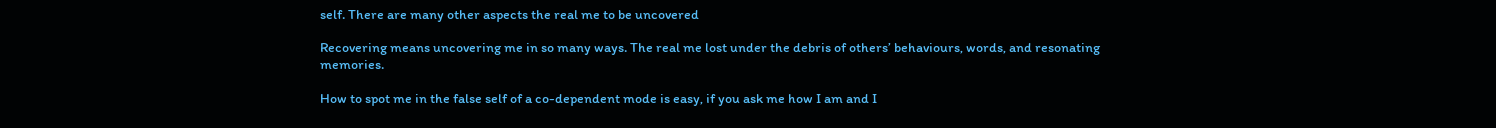self. There are many other aspects the real me to be uncovered

Recovering means uncovering me in so many ways. The real me lost under the debris of others’ behaviours, words, and resonating memories.

How to spot me in the false self of a co-dependent mode is easy, if you ask me how I am and I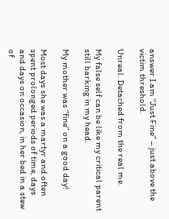answer I am “Just Fine” – just above the victim threshold.

Unreal. Detached from the real me.

My false self can be like my critical parent still barking in my head.

My mother was “fine” on a good day!

Most days she was a martyr and often spent prolonged periods of time, days and days on occasion, in her bed in a stew of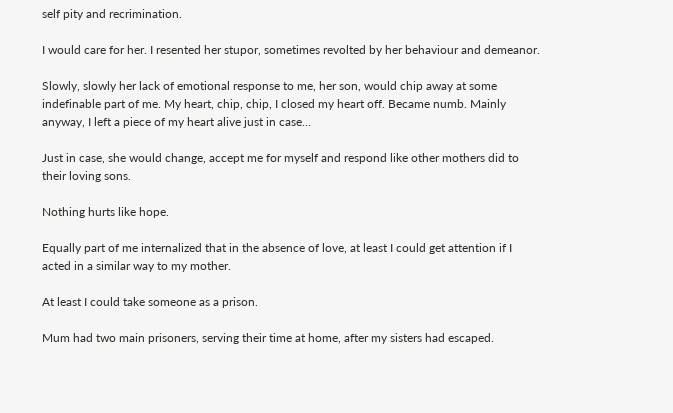self pity and recrimination.

I would care for her. I resented her stupor, sometimes revolted by her behaviour and demeanor.

Slowly, slowly her lack of emotional response to me, her son, would chip away at some indefinable part of me. My heart, chip, chip, I closed my heart off. Became numb. Mainly anyway, I left a piece of my heart alive just in case…

Just in case, she would change, accept me for myself and respond like other mothers did to their loving sons.

Nothing hurts like hope.

Equally part of me internalized that in the absence of love, at least I could get attention if I acted in a similar way to my mother.

At least I could take someone as a prison.

Mum had two main prisoners, serving their time at home, after my sisters had escaped.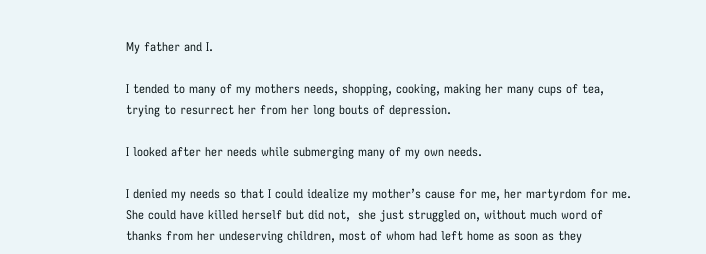My father and I.

I tended to many of my mothers needs, shopping, cooking, making her many cups of tea, trying to resurrect her from her long bouts of depression.

I looked after her needs while submerging many of my own needs.

I denied my needs so that I could idealize my mother’s cause for me, her martyrdom for me. She could have killed herself but did not,  she just struggled on, without much word of thanks from her undeserving children, most of whom had left home as soon as they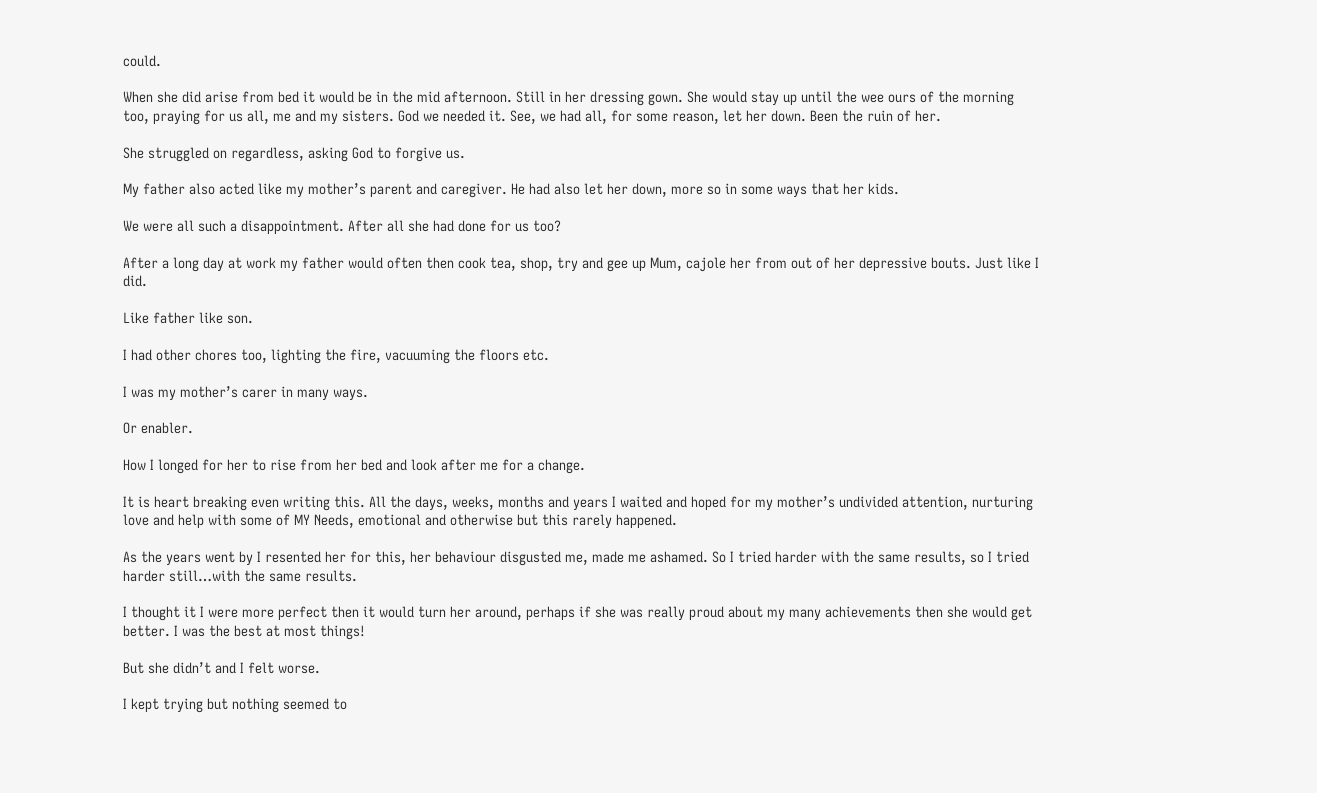could.

When she did arise from bed it would be in the mid afternoon. Still in her dressing gown. She would stay up until the wee ours of the morning too, praying for us all, me and my sisters. God we needed it. See, we had all, for some reason, let her down. Been the ruin of her.

She struggled on regardless, asking God to forgive us.

My father also acted like my mother’s parent and caregiver. He had also let her down, more so in some ways that her kids.

We were all such a disappointment. After all she had done for us too?

After a long day at work my father would often then cook tea, shop, try and gee up Mum, cajole her from out of her depressive bouts. Just like I did.

Like father like son.

I had other chores too, lighting the fire, vacuuming the floors etc.

I was my mother’s carer in many ways.

Or enabler.

How I longed for her to rise from her bed and look after me for a change.

It is heart breaking even writing this. All the days, weeks, months and years I waited and hoped for my mother’s undivided attention, nurturing love and help with some of MY Needs, emotional and otherwise but this rarely happened.

As the years went by I resented her for this, her behaviour disgusted me, made me ashamed. So I tried harder with the same results, so I tried harder still…with the same results.

I thought it I were more perfect then it would turn her around, perhaps if she was really proud about my many achievements then she would get better. I was the best at most things!

But she didn’t and I felt worse.

I kept trying but nothing seemed to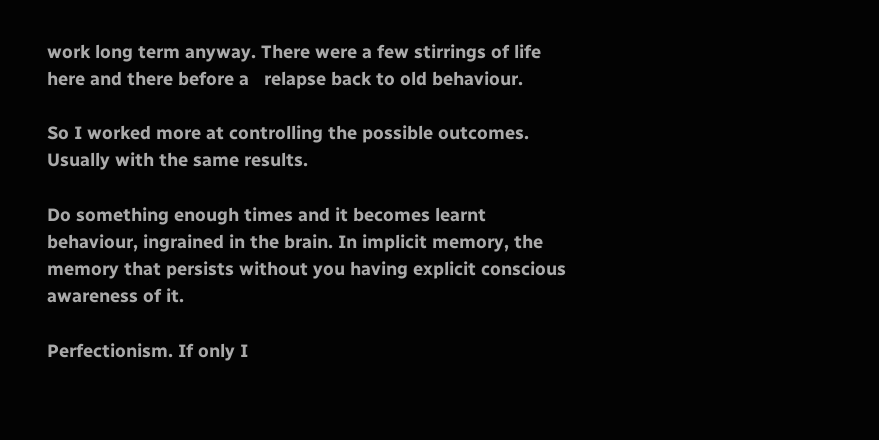work long term anyway. There were a few stirrings of life here and there before a   relapse back to old behaviour.

So I worked more at controlling the possible outcomes. Usually with the same results.

Do something enough times and it becomes learnt behaviour, ingrained in the brain. In implicit memory, the memory that persists without you having explicit conscious awareness of it.

Perfectionism. If only I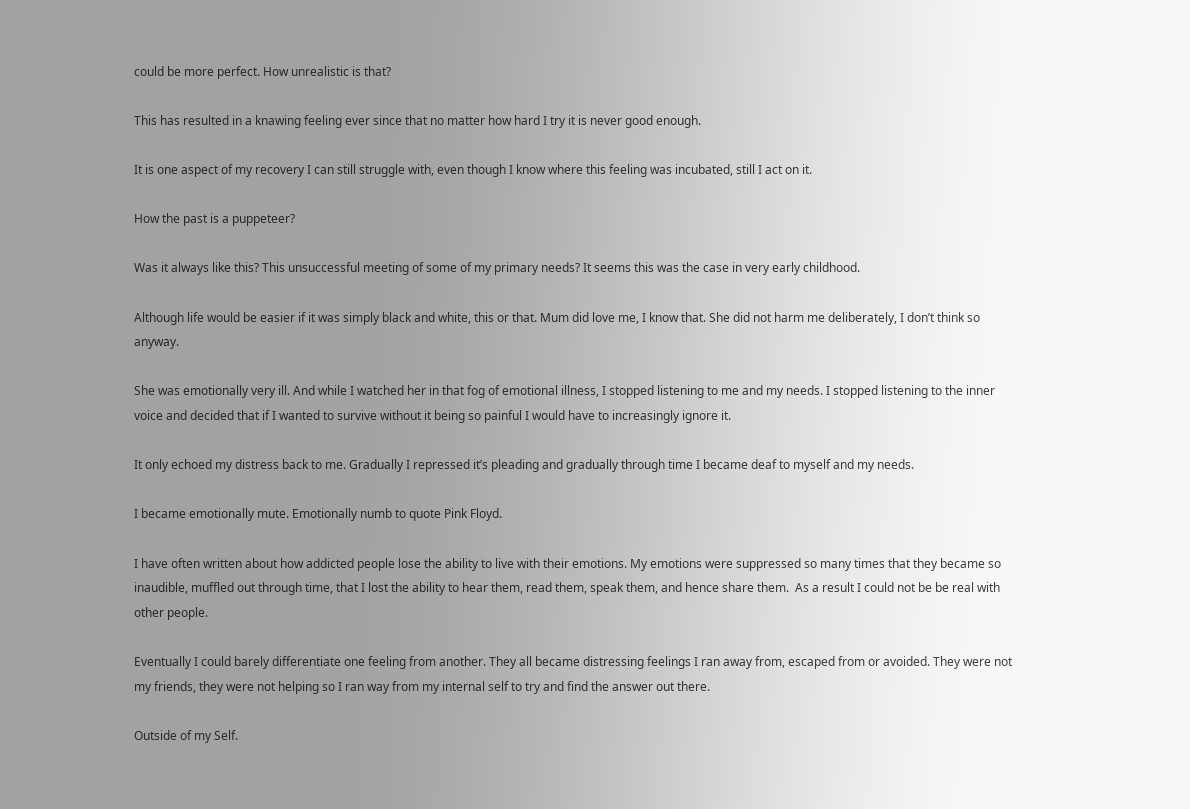could be more perfect. How unrealistic is that?

This has resulted in a knawing feeling ever since that no matter how hard I try it is never good enough.

It is one aspect of my recovery I can still struggle with, even though I know where this feeling was incubated, still I act on it.

How the past is a puppeteer?

Was it always like this? This unsuccessful meeting of some of my primary needs? It seems this was the case in very early childhood.

Although life would be easier if it was simply black and white, this or that. Mum did love me, I know that. She did not harm me deliberately, I don’t think so anyway.

She was emotionally very ill. And while I watched her in that fog of emotional illness, I stopped listening to me and my needs. I stopped listening to the inner voice and decided that if I wanted to survive without it being so painful I would have to increasingly ignore it.

It only echoed my distress back to me. Gradually I repressed it’s pleading and gradually through time I became deaf to myself and my needs.

I became emotionally mute. Emotionally numb to quote Pink Floyd.

I have often written about how addicted people lose the ability to live with their emotions. My emotions were suppressed so many times that they became so inaudible, muffled out through time, that I lost the ability to hear them, read them, speak them, and hence share them.  As a result I could not be be real with other people.

Eventually I could barely differentiate one feeling from another. They all became distressing feelings I ran away from, escaped from or avoided. They were not my friends, they were not helping so I ran way from my internal self to try and find the answer out there.

Outside of my Self.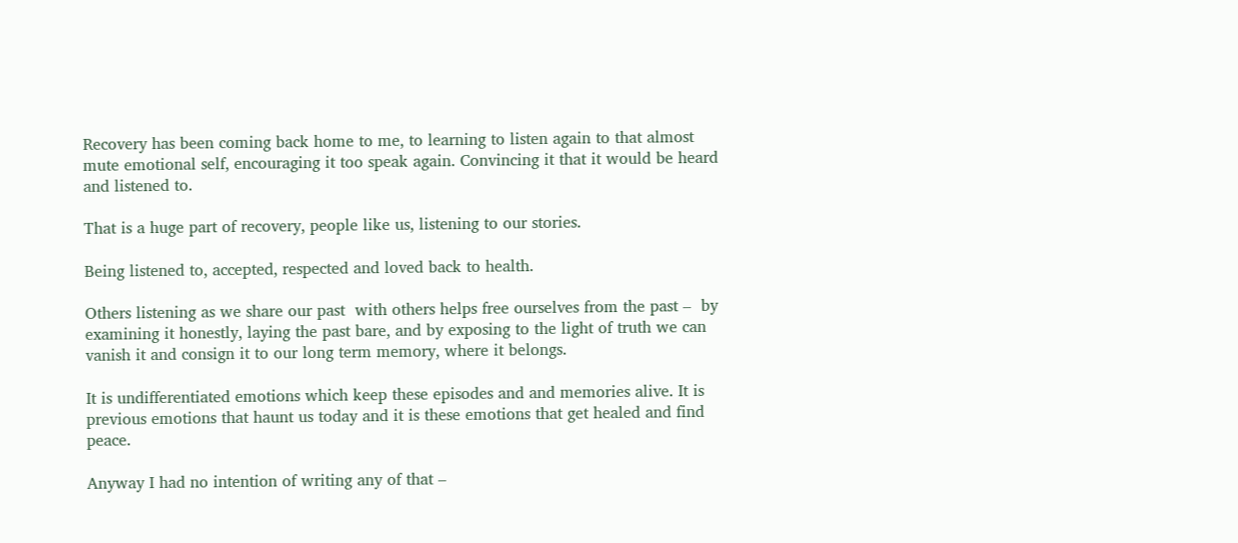Recovery has been coming back home to me, to learning to listen again to that almost mute emotional self, encouraging it too speak again. Convincing it that it would be heard and listened to.

That is a huge part of recovery, people like us, listening to our stories.

Being listened to, accepted, respected and loved back to health.

Others listening as we share our past  with others helps free ourselves from the past –  by examining it honestly, laying the past bare, and by exposing to the light of truth we can vanish it and consign it to our long term memory, where it belongs.

It is undifferentiated emotions which keep these episodes and and memories alive. It is previous emotions that haunt us today and it is these emotions that get healed and find peace.

Anyway I had no intention of writing any of that –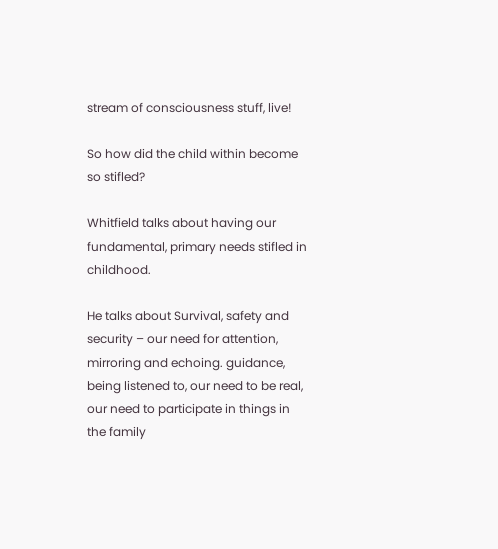stream of consciousness stuff, live!

So how did the child within become so stifled?

Whitfield talks about having our fundamental, primary needs stifled in childhood.

He talks about Survival, safety and security – our need for attention, mirroring and echoing. guidance, being listened to, our need to be real, our need to participate in things in the family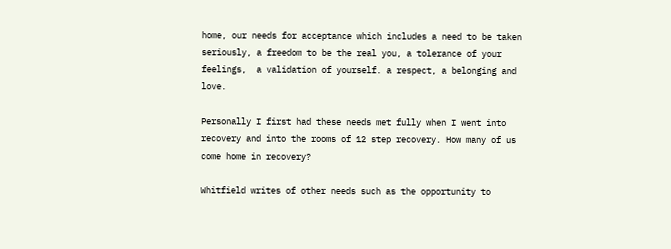home, our needs for acceptance which includes a need to be taken seriously, a freedom to be the real you, a tolerance of your feelings,  a validation of yourself. a respect, a belonging and love.

Personally I first had these needs met fully when I went into recovery and into the rooms of 12 step recovery. How many of us come home in recovery?

Whitfield writes of other needs such as the opportunity to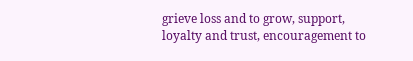grieve loss and to grow, support, loyalty and trust, encouragement to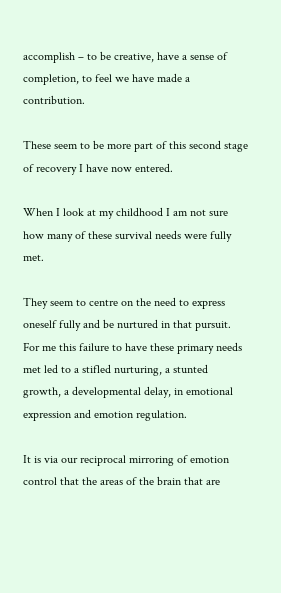accomplish – to be creative, have a sense of completion, to feel we have made a contribution.

These seem to be more part of this second stage of recovery I have now entered.

When I look at my childhood I am not sure how many of these survival needs were fully met.

They seem to centre on the need to express oneself fully and be nurtured in that pursuit. For me this failure to have these primary needs met led to a stifled nurturing, a stunted growth, a developmental delay, in emotional expression and emotion regulation.

It is via our reciprocal mirroring of emotion control that the areas of the brain that are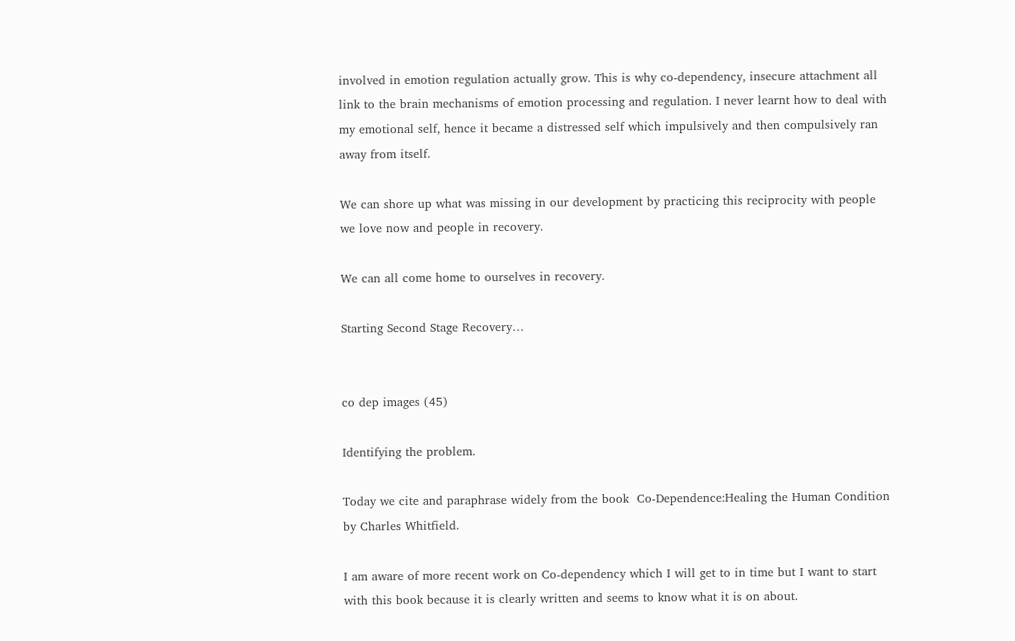involved in emotion regulation actually grow. This is why co-dependency, insecure attachment all link to the brain mechanisms of emotion processing and regulation. I never learnt how to deal with my emotional self, hence it became a distressed self which impulsively and then compulsively ran away from itself.

We can shore up what was missing in our development by practicing this reciprocity with people we love now and people in recovery.

We can all come home to ourselves in recovery.

Starting Second Stage Recovery…


co dep images (45)

Identifying the problem.

Today we cite and paraphrase widely from the book  Co-Dependence:Healing the Human Condition  by Charles Whitfield.

I am aware of more recent work on Co-dependency which I will get to in time but I want to start with this book because it is clearly written and seems to know what it is on about.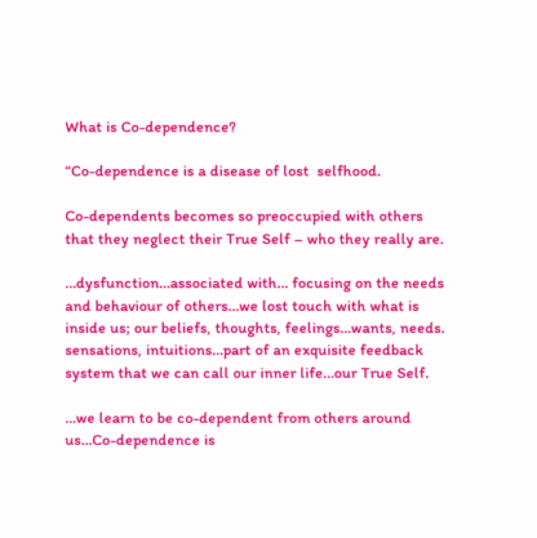What is Co-dependence?

“Co-dependence is a disease of lost  selfhood.

Co-dependents becomes so preoccupied with others that they neglect their True Self – who they really are.

…dysfunction…associated with… focusing on the needs and behaviour of others…we lost touch with what is inside us; our beliefs, thoughts, feelings…wants, needs. sensations, intuitions…part of an exquisite feedback system that we can call our inner life…our True Self.

…we learn to be co-dependent from others around us…Co-dependence is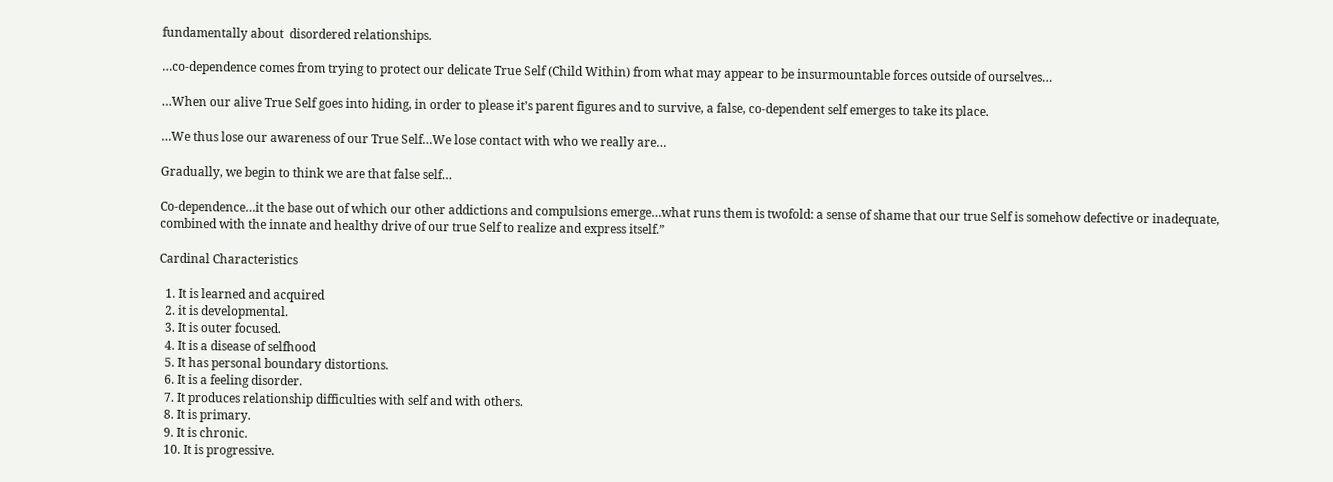fundamentally about  disordered relationships.

…co-dependence comes from trying to protect our delicate True Self (Child Within) from what may appear to be insurmountable forces outside of ourselves…

…When our alive True Self goes into hiding, in order to please it’s parent figures and to survive, a false, co-dependent self emerges to take its place.

…We thus lose our awareness of our True Self…We lose contact with who we really are…

Gradually, we begin to think we are that false self…

Co-dependence…it the base out of which our other addictions and compulsions emerge…what runs them is twofold: a sense of shame that our true Self is somehow defective or inadequate, combined with the innate and healthy drive of our true Self to realize and express itself.”

Cardinal Characteristics

  1. It is learned and acquired
  2. it is developmental.
  3. It is outer focused.
  4. It is a disease of selfhood
  5. It has personal boundary distortions.
  6. It is a feeling disorder.
  7. It produces relationship difficulties with self and with others.
  8. It is primary.
  9. It is chronic.
  10. It is progressive.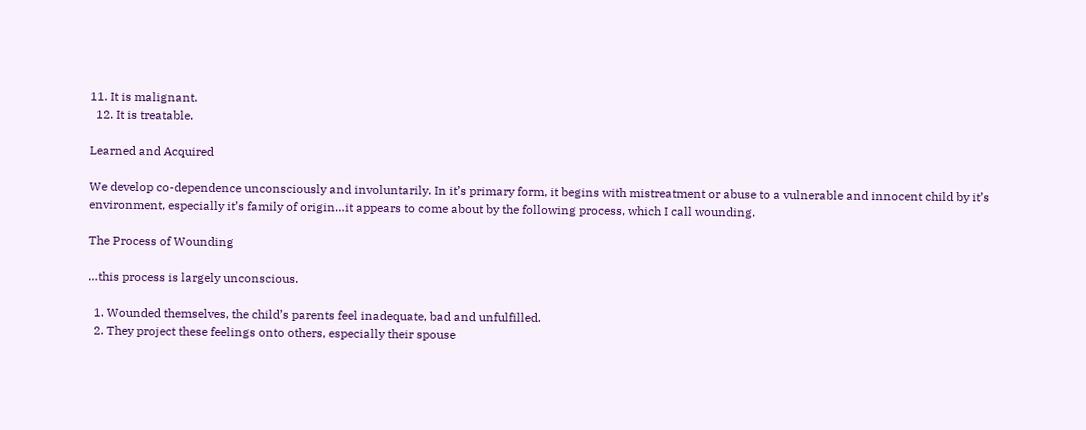11. It is malignant.
  12. It is treatable.

Learned and Acquired

We develop co-dependence unconsciously and involuntarily. In it’s primary form, it begins with mistreatment or abuse to a vulnerable and innocent child by it’s environment, especially it’s family of origin…it appears to come about by the following process, which I call wounding.

The Process of Wounding

…this process is largely unconscious.

  1. Wounded themselves, the child’s parents feel inadequate, bad and unfulfilled.
  2. They project these feelings onto others, especially their spouse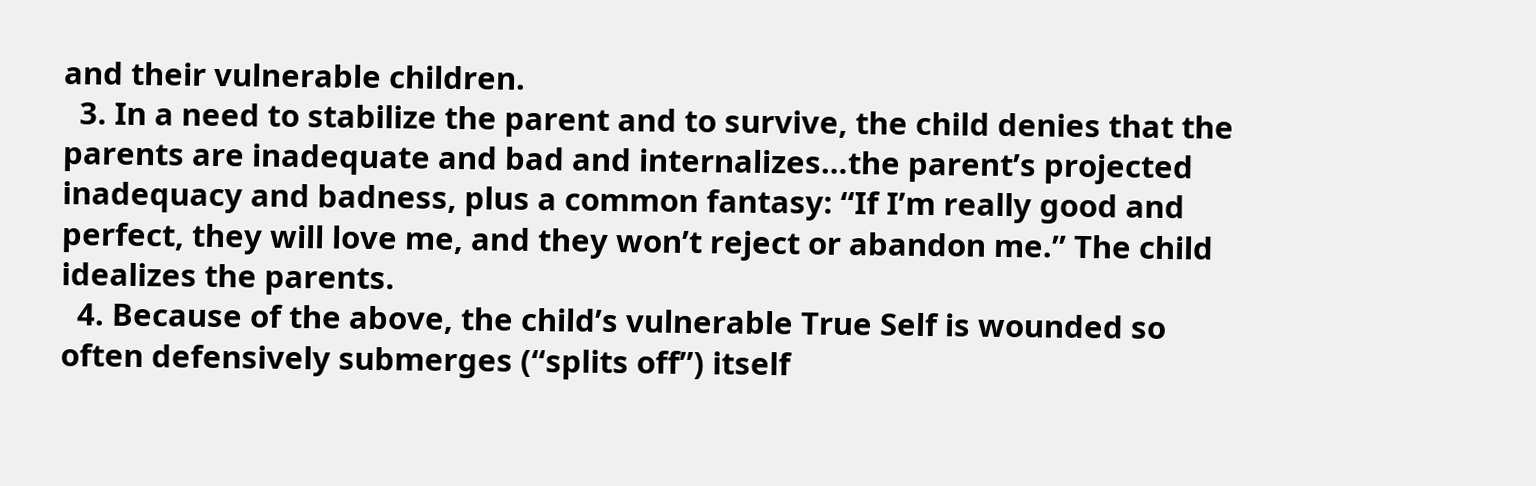and their vulnerable children.
  3. In a need to stabilize the parent and to survive, the child denies that the parents are inadequate and bad and internalizes…the parent’s projected inadequacy and badness, plus a common fantasy: “If I’m really good and perfect, they will love me, and they won’t reject or abandon me.” The child idealizes the parents.
  4. Because of the above, the child’s vulnerable True Self is wounded so often defensively submerges (“splits off”) itself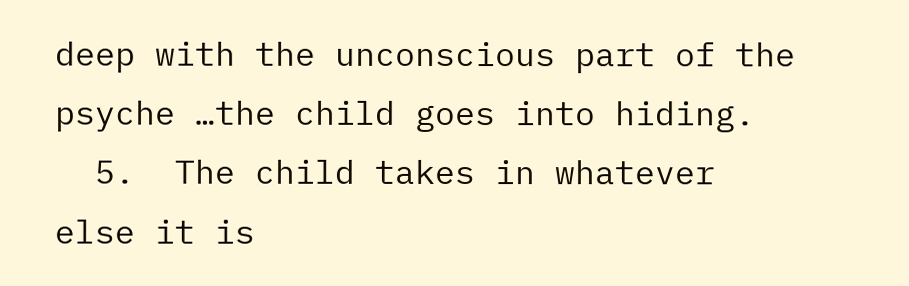deep with the unconscious part of the psyche …the child goes into hiding.
  5.  The child takes in whatever else it is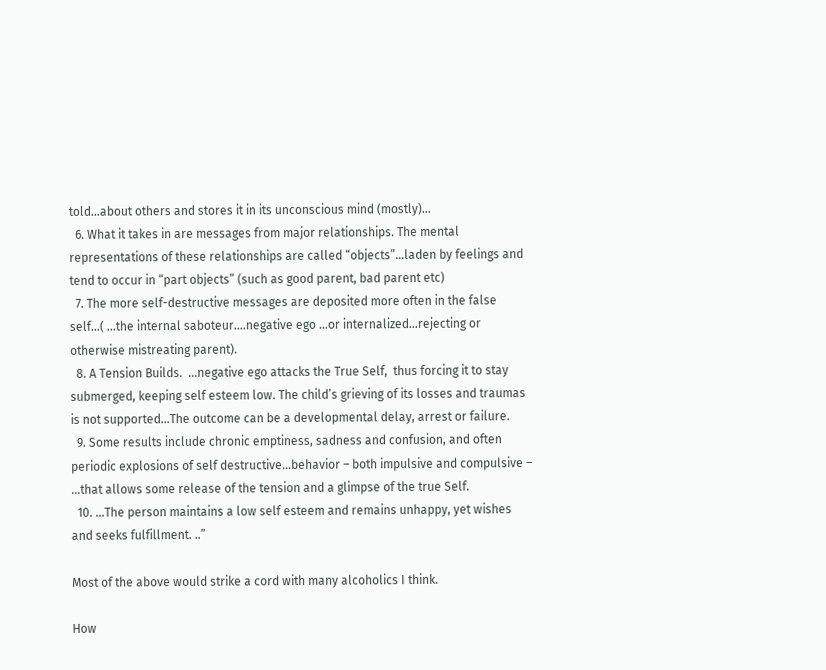told…about others and stores it in its unconscious mind (mostly)…
  6. What it takes in are messages from major relationships. The mental representations of these relationships are called “objects”…laden by feelings and tend to occur in “part objects” (such as good parent, bad parent etc)
  7. The more self-destructive messages are deposited more often in the false self…( …the internal saboteur….negative ego …or internalized…rejecting or otherwise mistreating parent).
  8. A Tension Builds.  …negative ego attacks the True Self,  thus forcing it to stay submerged, keeping self esteem low. The child’s grieving of its losses and traumas is not supported…The outcome can be a developmental delay, arrest or failure.
  9. Some results include chronic emptiness, sadness and confusion, and often periodic explosions of self destructive…behavior – both impulsive and compulsive – …that allows some release of the tension and a glimpse of the true Self.
  10. …The person maintains a low self esteem and remains unhappy, yet wishes and seeks fulfillment. ..”

Most of the above would strike a cord with many alcoholics I think.

How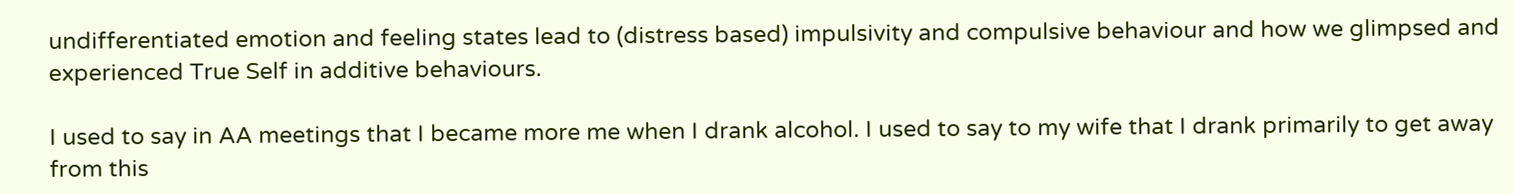undifferentiated emotion and feeling states lead to (distress based) impulsivity and compulsive behaviour and how we glimpsed and experienced True Self in additive behaviours.

I used to say in AA meetings that I became more me when I drank alcohol. I used to say to my wife that I drank primarily to get away from this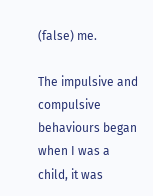(false) me.

The impulsive and compulsive behaviours began when I was a child, it was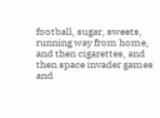football, sugar, sweets, running way from home,  and then cigarettes, and then space invader games and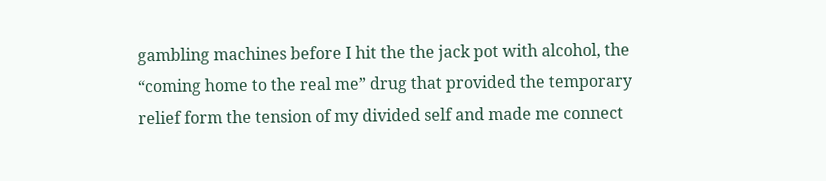gambling machines before I hit the the jack pot with alcohol, the “coming home to the real me” drug that provided the temporary relief form the tension of my divided self and made me connect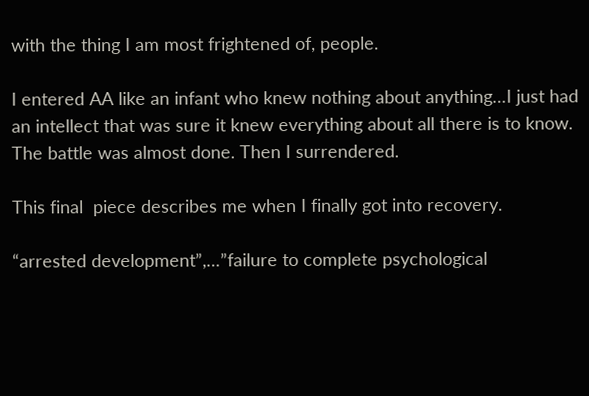with the thing I am most frightened of, people.

I entered AA like an infant who knew nothing about anything…I just had an intellect that was sure it knew everything about all there is to know. The battle was almost done. Then I surrendered.

This final  piece describes me when I finally got into recovery.

“arrested development”,…”failure to complete psychological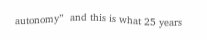autonomy”  and this is what 25 years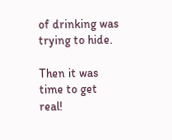of drinking was trying to hide.

Then it was time to get real!